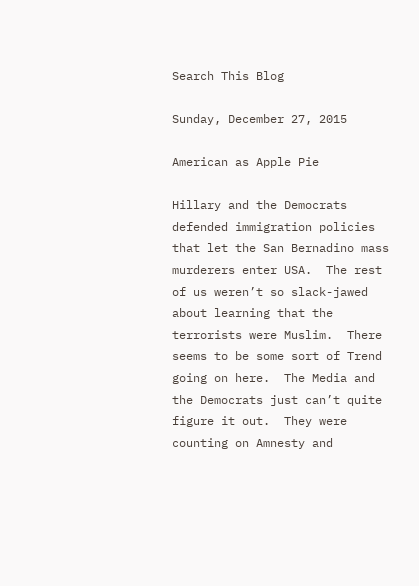Search This Blog

Sunday, December 27, 2015

American as Apple Pie

Hillary and the Democrats defended immigration policies that let the San Bernadino mass murderers enter USA.  The rest of us weren’t so slack-jawed about learning that the terrorists were Muslim.  There seems to be some sort of Trend going on here.  The Media and the Democrats just can’t quite figure it out.  They were counting on Amnesty and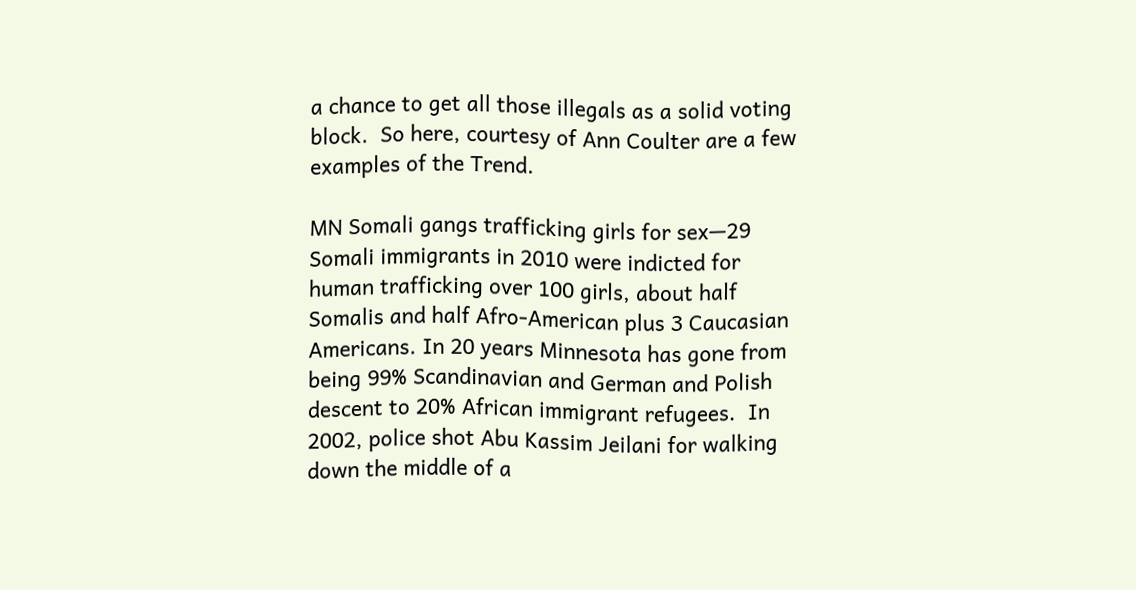a chance to get all those illegals as a solid voting block.  So here, courtesy of Ann Coulter are a few examples of the Trend.

MN Somali gangs trafficking girls for sex—29 Somali immigrants in 2010 were indicted for human trafficking over 100 girls, about half Somalis and half Afro-American plus 3 Caucasian Americans. In 20 years Minnesota has gone from being 99% Scandinavian and German and Polish descent to 20% African immigrant refugees.  In 2002, police shot Abu Kassim Jeilani for walking down the middle of a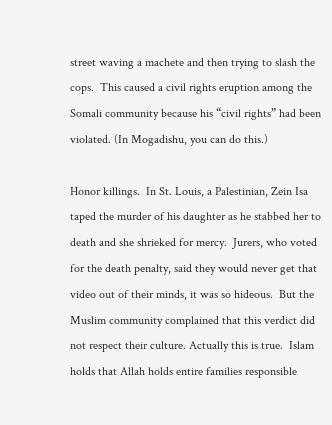street waving a machete and then trying to slash the cops.  This caused a civil rights eruption among the Somali community because his “civil rights” had been violated. (In Mogadishu, you can do this.)

Honor killings.  In St. Louis, a Palestinian, Zein Isa taped the murder of his daughter as he stabbed her to death and she shrieked for mercy.  Jurers, who voted for the death penalty, said they would never get that video out of their minds, it was so hideous.  But the Muslim community complained that this verdict did not respect their culture. Actually this is true.  Islam holds that Allah holds entire families responsible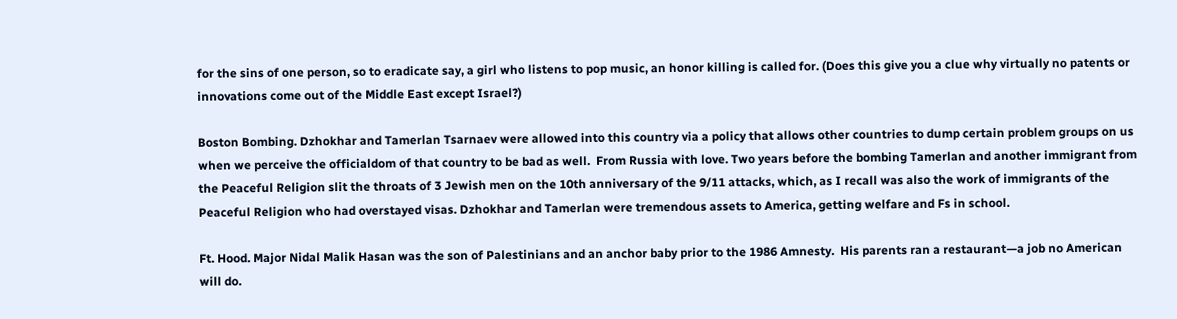for the sins of one person, so to eradicate say, a girl who listens to pop music, an honor killing is called for. (Does this give you a clue why virtually no patents or innovations come out of the Middle East except Israel?)

Boston Bombing. Dzhokhar and Tamerlan Tsarnaev were allowed into this country via a policy that allows other countries to dump certain problem groups on us when we perceive the officialdom of that country to be bad as well.  From Russia with love. Two years before the bombing Tamerlan and another immigrant from the Peaceful Religion slit the throats of 3 Jewish men on the 10th anniversary of the 9/11 attacks, which, as I recall was also the work of immigrants of the Peaceful Religion who had overstayed visas. Dzhokhar and Tamerlan were tremendous assets to America, getting welfare and Fs in school.

Ft. Hood. Major Nidal Malik Hasan was the son of Palestinians and an anchor baby prior to the 1986 Amnesty.  His parents ran a restaurant—a job no American will do.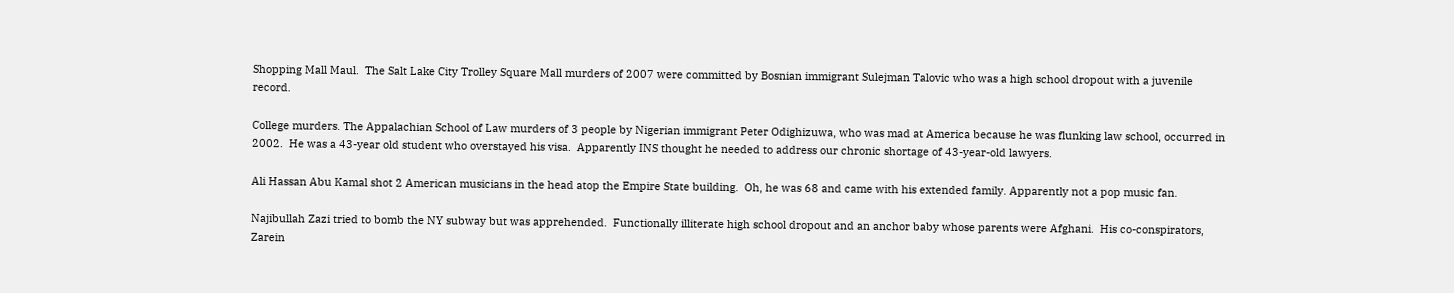Shopping Mall Maul.  The Salt Lake City Trolley Square Mall murders of 2007 were committed by Bosnian immigrant Sulejman Talovic who was a high school dropout with a juvenile record.

College murders. The Appalachian School of Law murders of 3 people by Nigerian immigrant Peter Odighizuwa, who was mad at America because he was flunking law school, occurred in 2002.  He was a 43-year old student who overstayed his visa.  Apparently INS thought he needed to address our chronic shortage of 43-year-old lawyers.

Ali Hassan Abu Kamal shot 2 American musicians in the head atop the Empire State building.  Oh, he was 68 and came with his extended family. Apparently not a pop music fan.

Najibullah Zazi tried to bomb the NY subway but was apprehended.  Functionally illiterate high school dropout and an anchor baby whose parents were Afghani.  His co-conspirators, Zarein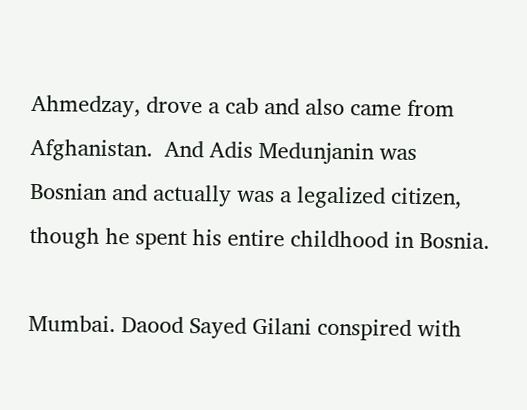Ahmedzay, drove a cab and also came from Afghanistan.  And Adis Medunjanin was Bosnian and actually was a legalized citizen, though he spent his entire childhood in Bosnia.

Mumbai. Daood Sayed Gilani conspired with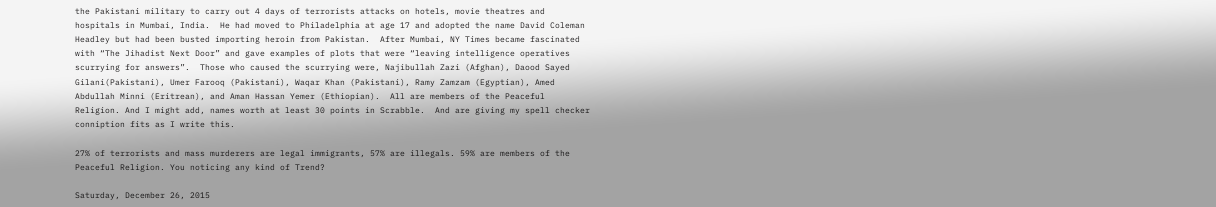the Pakistani military to carry out 4 days of terrorists attacks on hotels, movie theatres and hospitals in Mumbai, India.  He had moved to Philadelphia at age 17 and adopted the name David Coleman Headley but had been busted importing heroin from Pakistan.  After Mumbai, NY Times became fascinated with “The Jihadist Next Door” and gave examples of plots that were “leaving intelligence operatives scurrying for answers”.  Those who caused the scurrying were, Najibullah Zazi (Afghan), Daood Sayed Gilani(Pakistani), Umer Farooq (Pakistani), Waqar Khan (Pakistani), Ramy Zamzam (Egyptian), Amed Abdullah Minni (Eritrean), and Aman Hassan Yemer (Ethiopian).  All are members of the Peaceful Religion. And I might add, names worth at least 30 points in Scrabble.  And are giving my spell checker conniption fits as I write this.

27% of terrorists and mass murderers are legal immigrants, 57% are illegals. 59% are members of the Peaceful Religion. You noticing any kind of Trend?

Saturday, December 26, 2015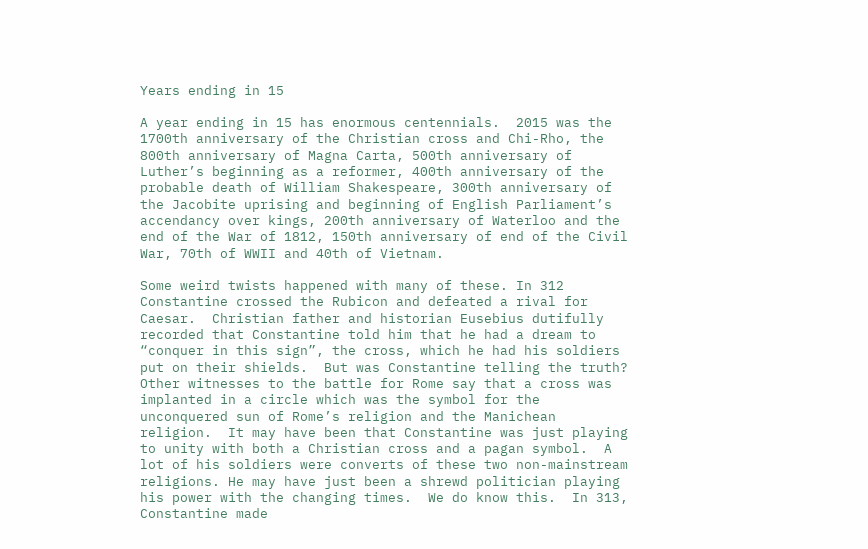Years ending in 15

A year ending in 15 has enormous centennials.  2015 was the 1700th anniversary of the Christian cross and Chi-Rho, the 800th anniversary of Magna Carta, 500th anniversary of Luther’s beginning as a reformer, 400th anniversary of the probable death of William Shakespeare, 300th anniversary of the Jacobite uprising and beginning of English Parliament’s accendancy over kings, 200th anniversary of Waterloo and the end of the War of 1812, 150th anniversary of end of the Civil War, 70th of WWII and 40th of Vietnam.

Some weird twists happened with many of these. In 312 Constantine crossed the Rubicon and defeated a rival for Caesar.  Christian father and historian Eusebius dutifully recorded that Constantine told him that he had a dream to “conquer in this sign”, the cross, which he had his soldiers put on their shields.  But was Constantine telling the truth? Other witnesses to the battle for Rome say that a cross was implanted in a circle which was the symbol for the unconquered sun of Rome’s religion and the Manichean religion.  It may have been that Constantine was just playing to unity with both a Christian cross and a pagan symbol.  A lot of his soldiers were converts of these two non-mainstream religions. He may have just been a shrewd politician playing his power with the changing times.  We do know this.  In 313, Constantine made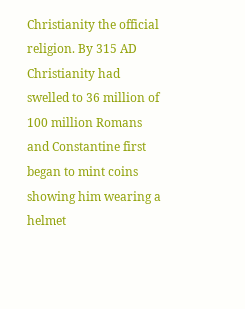Christianity the official religion. By 315 AD Christianity had swelled to 36 million of 100 million Romans and Constantine first began to mint coins showing him wearing a helmet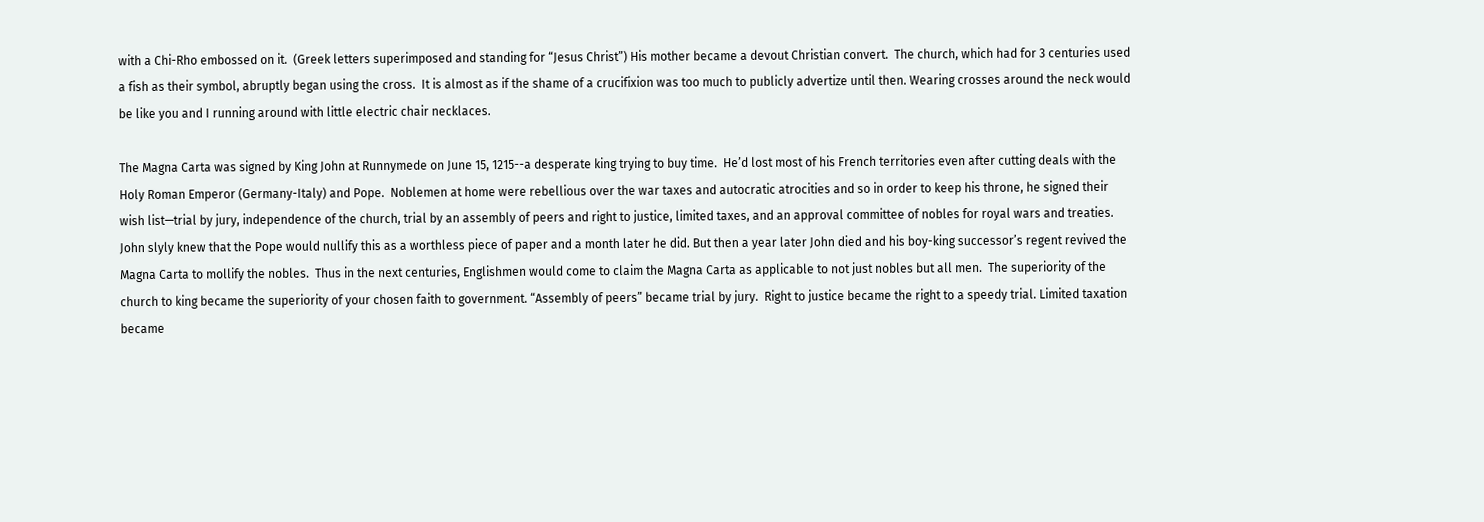with a Chi-Rho embossed on it.  (Greek letters superimposed and standing for “Jesus Christ”) His mother became a devout Christian convert.  The church, which had for 3 centuries used a fish as their symbol, abruptly began using the cross.  It is almost as if the shame of a crucifixion was too much to publicly advertize until then. Wearing crosses around the neck would be like you and I running around with little electric chair necklaces.

The Magna Carta was signed by King John at Runnymede on June 15, 1215--a desperate king trying to buy time.  He’d lost most of his French territories even after cutting deals with the Holy Roman Emperor (Germany-Italy) and Pope.  Noblemen at home were rebellious over the war taxes and autocratic atrocities and so in order to keep his throne, he signed their wish list—trial by jury, independence of the church, trial by an assembly of peers and right to justice, limited taxes, and an approval committee of nobles for royal wars and treaties.  John slyly knew that the Pope would nullify this as a worthless piece of paper and a month later he did. But then a year later John died and his boy-king successor’s regent revived the Magna Carta to mollify the nobles.  Thus in the next centuries, Englishmen would come to claim the Magna Carta as applicable to not just nobles but all men.  The superiority of the church to king became the superiority of your chosen faith to government. “Assembly of peers” became trial by jury.  Right to justice became the right to a speedy trial. Limited taxation became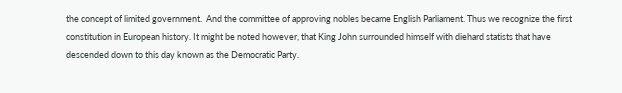the concept of limited government.  And the committee of approving nobles became English Parliament. Thus we recognize the first constitution in European history. It might be noted however, that King John surrounded himself with diehard statists that have descended down to this day known as the Democratic Party.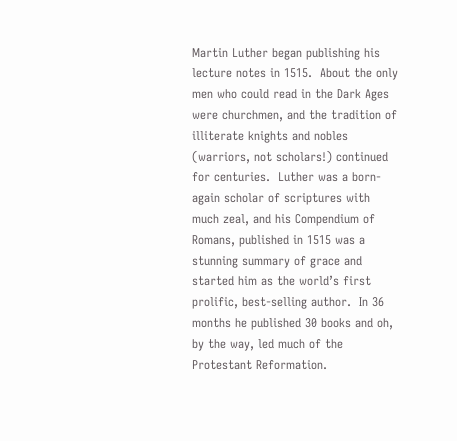Martin Luther began publishing his lecture notes in 1515.  About the only men who could read in the Dark Ages were churchmen, and the tradition of illiterate knights and nobles (warriors, not scholars!) continued for centuries.  Luther was a born-again scholar of scriptures with much zeal, and his Compendium of Romans, published in 1515 was a stunning summary of grace and started him as the world’s first prolific, best-selling author.  In 36 months he published 30 books and oh, by the way, led much of the Protestant Reformation.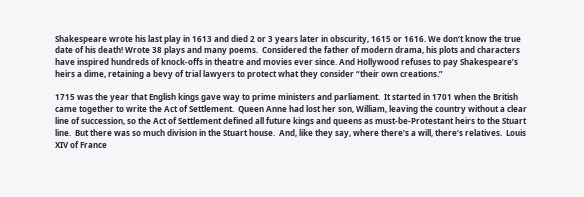Shakespeare wrote his last play in 1613 and died 2 or 3 years later in obscurity, 1615 or 1616. We don’t know the true date of his death! Wrote 38 plays and many poems.  Considered the father of modern drama, his plots and characters have inspired hundreds of knock-offs in theatre and movies ever since. And Hollywood refuses to pay Shakespeare’s heirs a dime, retaining a bevy of trial lawyers to protect what they consider “their own creations.”

1715 was the year that English kings gave way to prime ministers and parliament.  It started in 1701 when the British came together to write the Act of Settlement.  Queen Anne had lost her son, William, leaving the country without a clear line of succession, so the Act of Settlement defined all future kings and queens as must-be-Protestant heirs to the Stuart line.  But there was so much division in the Stuart house.  And, like they say, where there’s a will, there’s relatives.  Louis XIV of France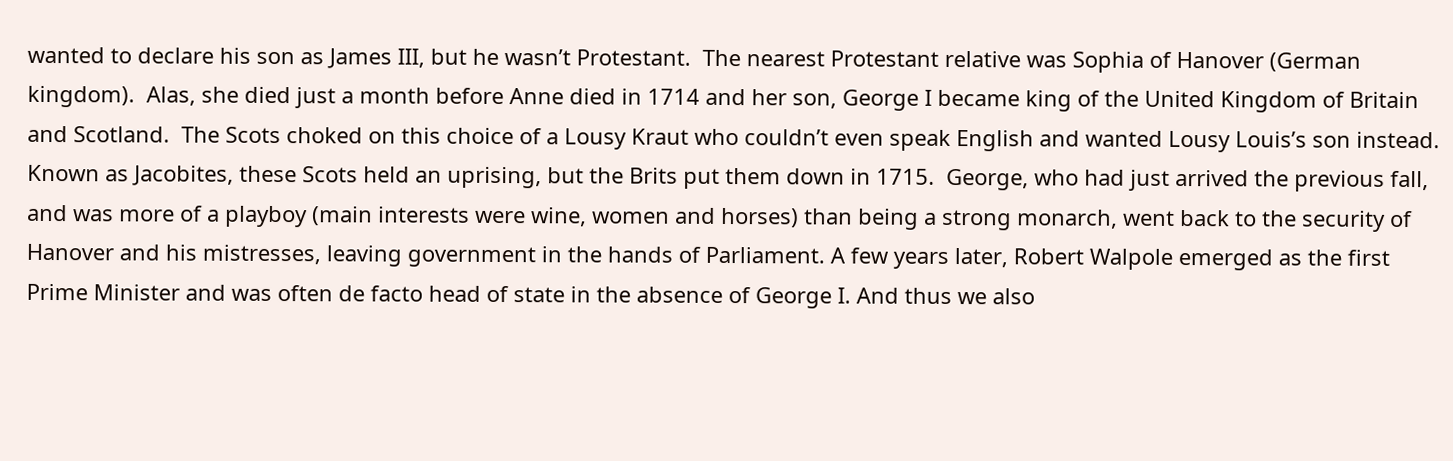wanted to declare his son as James III, but he wasn’t Protestant.  The nearest Protestant relative was Sophia of Hanover (German kingdom).  Alas, she died just a month before Anne died in 1714 and her son, George I became king of the United Kingdom of Britain and Scotland.  The Scots choked on this choice of a Lousy Kraut who couldn’t even speak English and wanted Lousy Louis’s son instead.  Known as Jacobites, these Scots held an uprising, but the Brits put them down in 1715.  George, who had just arrived the previous fall, and was more of a playboy (main interests were wine, women and horses) than being a strong monarch, went back to the security of Hanover and his mistresses, leaving government in the hands of Parliament. A few years later, Robert Walpole emerged as the first Prime Minister and was often de facto head of state in the absence of George I. And thus we also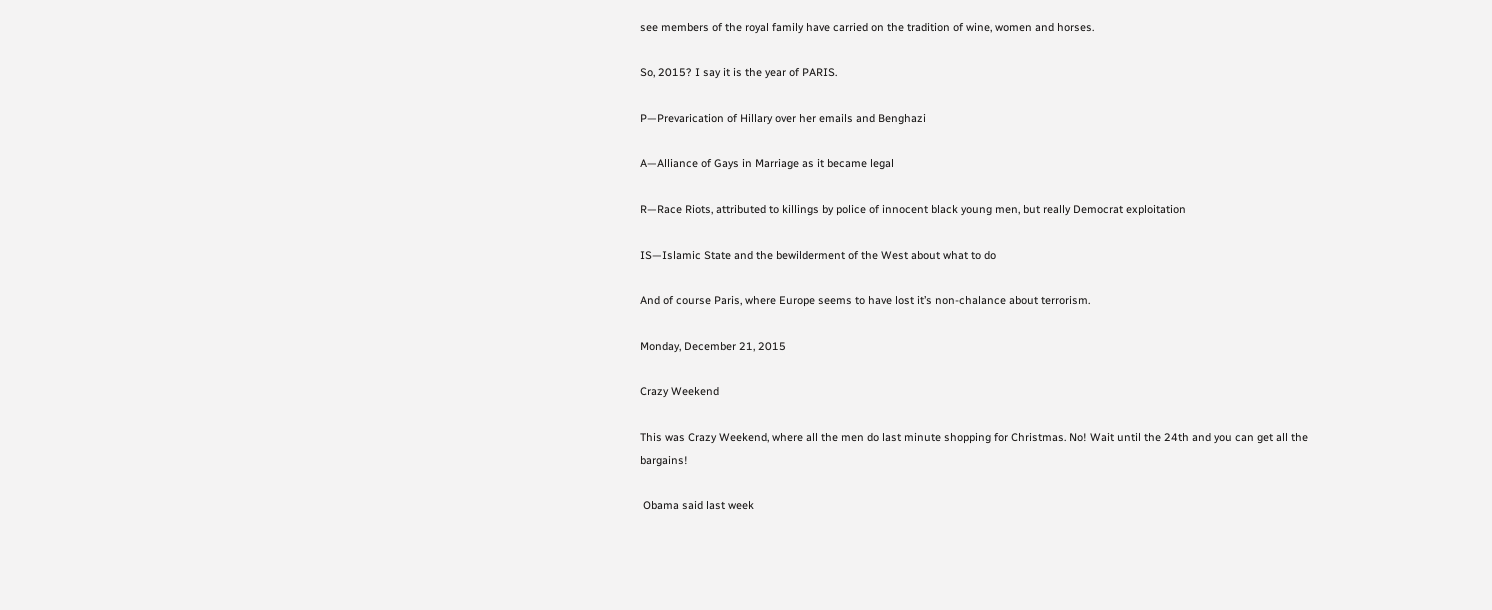see members of the royal family have carried on the tradition of wine, women and horses.

So, 2015? I say it is the year of PARIS.

P—Prevarication of Hillary over her emails and Benghazi

A—Alliance of Gays in Marriage as it became legal

R—Race Riots, attributed to killings by police of innocent black young men, but really Democrat exploitation

IS—Islamic State and the bewilderment of the West about what to do

And of course Paris, where Europe seems to have lost it’s non-chalance about terrorism.

Monday, December 21, 2015

Crazy Weekend

This was Crazy Weekend, where all the men do last minute shopping for Christmas. No! Wait until the 24th and you can get all the bargains!

 Obama said last week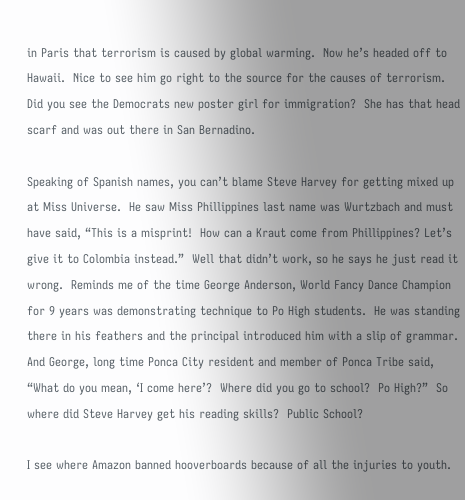in Paris that terrorism is caused by global warming.  Now he’s headed off to Hawaii.  Nice to see him go right to the source for the causes of terrorism.  Did you see the Democrats new poster girl for immigration?  She has that head scarf and was out there in San Bernadino.

Speaking of Spanish names, you can’t blame Steve Harvey for getting mixed up at Miss Universe.  He saw Miss Phillippines last name was Wurtzbach and must have said, “This is a misprint!  How can a Kraut come from Phillippines? Let’s give it to Colombia instead.”  Well that didn’t work, so he says he just read it wrong.  Reminds me of the time George Anderson, World Fancy Dance Champion for 9 years was demonstrating technique to Po High students.  He was standing there in his feathers and the principal introduced him with a slip of grammar.  And George, long time Ponca City resident and member of Ponca Tribe said, “What do you mean, ‘I come here’?  Where did you go to school?  Po High?”  So where did Steve Harvey get his reading skills?  Public School?

I see where Amazon banned hooverboards because of all the injuries to youth.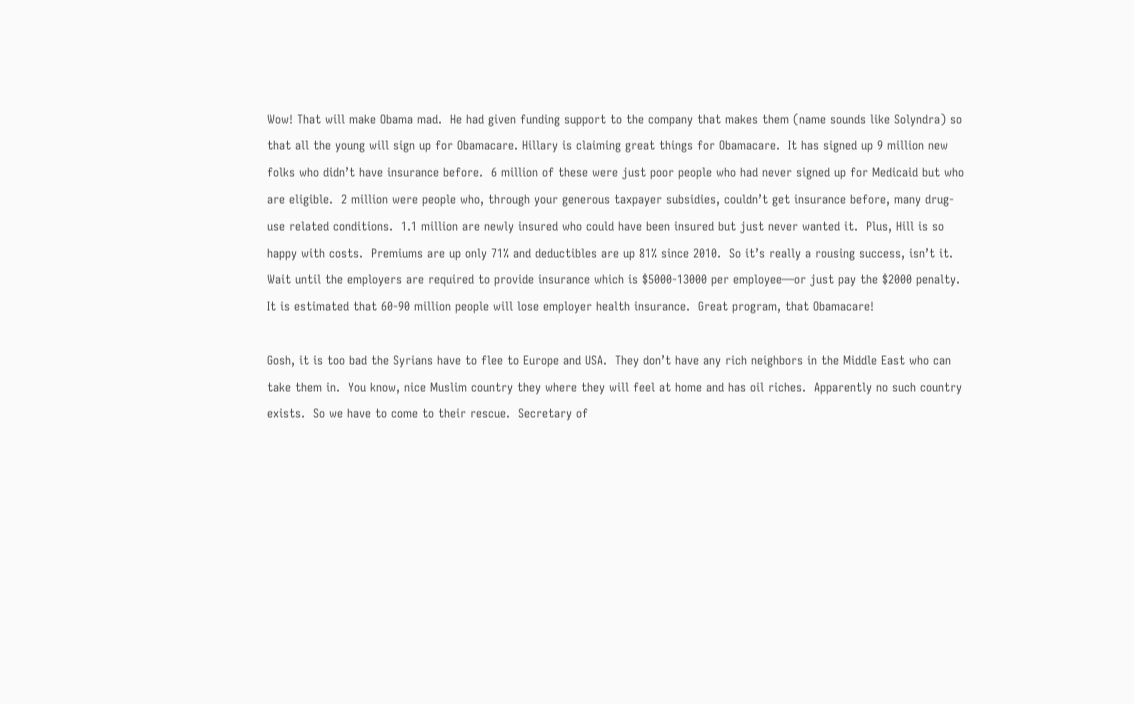Wow! That will make Obama mad.  He had given funding support to the company that makes them (name sounds like Solyndra) so that all the young will sign up for Obamacare. Hillary is claiming great things for Obamacare.  It has signed up 9 million new folks who didn’t have insurance before.  6 million of these were just poor people who had never signed up for Medicaid but who are eligible.  2 million were people who, through your generous taxpayer subsidies, couldn’t get insurance before, many drug-use related conditions.  1.1 million are newly insured who could have been insured but just never wanted it.  Plus, Hill is so happy with costs.  Premiums are up only 71% and deductibles are up 81% since 2010.  So it’s really a rousing success, isn’t it.  Wait until the employers are required to provide insurance which is $5000-13000 per employee—or just pay the $2000 penalty.  It is estimated that 60-90 million people will lose employer health insurance.  Great program, that Obamacare!

Gosh, it is too bad the Syrians have to flee to Europe and USA.  They don’t have any rich neighbors in the Middle East who can take them in.  You know, nice Muslim country they where they will feel at home and has oil riches.  Apparently no such country exists.  So we have to come to their rescue.  Secretary of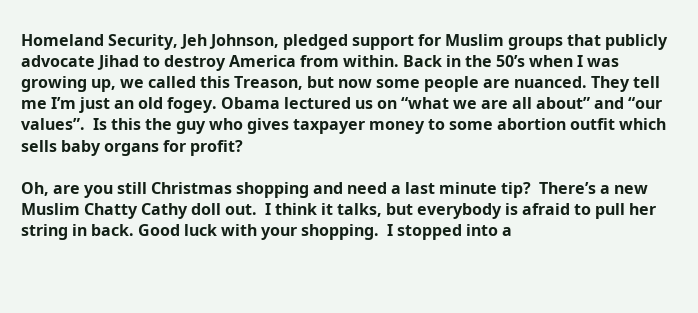Homeland Security, Jeh Johnson, pledged support for Muslim groups that publicly advocate Jihad to destroy America from within. Back in the 50’s when I was growing up, we called this Treason, but now some people are nuanced. They tell me I’m just an old fogey. Obama lectured us on “what we are all about” and “our values”.  Is this the guy who gives taxpayer money to some abortion outfit which sells baby organs for profit?

Oh, are you still Christmas shopping and need a last minute tip?  There’s a new Muslim Chatty Cathy doll out.  I think it talks, but everybody is afraid to pull her string in back. Good luck with your shopping.  I stopped into a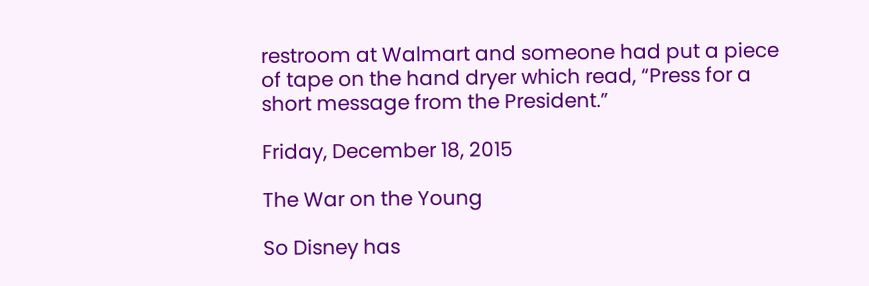restroom at Walmart and someone had put a piece of tape on the hand dryer which read, “Press for a short message from the President.”

Friday, December 18, 2015

The War on the Young

So Disney has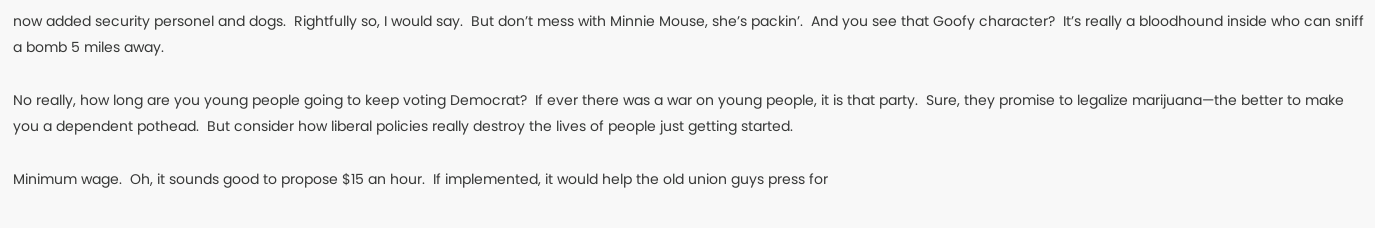now added security personel and dogs.  Rightfully so, I would say.  But don’t mess with Minnie Mouse, she’s packin’.  And you see that Goofy character?  It’s really a bloodhound inside who can sniff a bomb 5 miles away.

No really, how long are you young people going to keep voting Democrat?  If ever there was a war on young people, it is that party.  Sure, they promise to legalize marijuana—the better to make you a dependent pothead.  But consider how liberal policies really destroy the lives of people just getting started.

Minimum wage.  Oh, it sounds good to propose $15 an hour.  If implemented, it would help the old union guys press for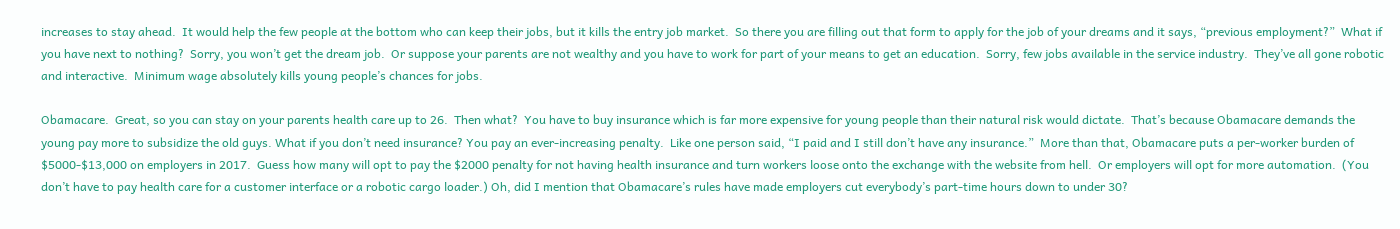increases to stay ahead.  It would help the few people at the bottom who can keep their jobs, but it kills the entry job market.  So there you are filling out that form to apply for the job of your dreams and it says, “previous employment?”  What if you have next to nothing?  Sorry, you won’t get the dream job.  Or suppose your parents are not wealthy and you have to work for part of your means to get an education.  Sorry, few jobs available in the service industry.  They’ve all gone robotic and interactive.  Minimum wage absolutely kills young people’s chances for jobs.

Obamacare.  Great, so you can stay on your parents health care up to 26.  Then what?  You have to buy insurance which is far more expensive for young people than their natural risk would dictate.  That’s because Obamacare demands the young pay more to subsidize the old guys. What if you don’t need insurance? You pay an ever-increasing penalty.  Like one person said, “I paid and I still don’t have any insurance.”  More than that, Obamacare puts a per-worker burden of $5000-$13,000 on employers in 2017.  Guess how many will opt to pay the $2000 penalty for not having health insurance and turn workers loose onto the exchange with the website from hell.  Or employers will opt for more automation.  (You don’t have to pay health care for a customer interface or a robotic cargo loader.) Oh, did I mention that Obamacare’s rules have made employers cut everybody’s part-time hours down to under 30?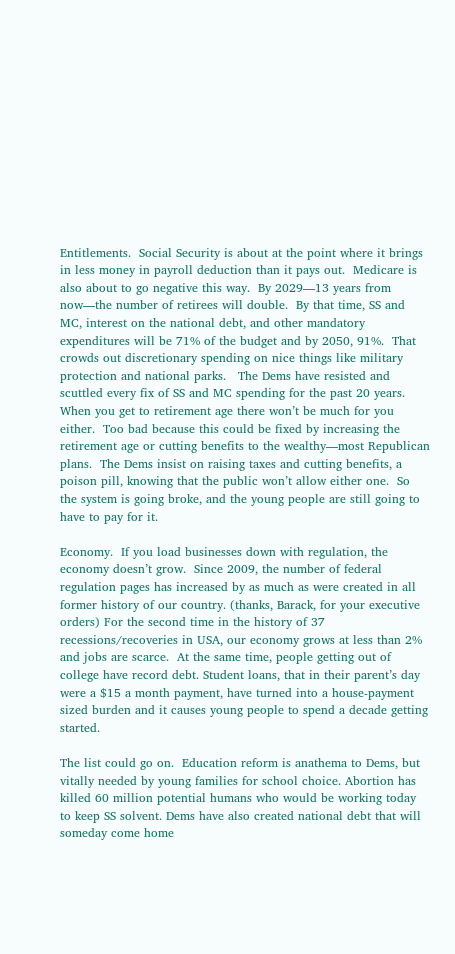Entitlements.  Social Security is about at the point where it brings in less money in payroll deduction than it pays out.  Medicare is also about to go negative this way.  By 2029—13 years from now—the number of retirees will double.  By that time, SS and MC, interest on the national debt, and other mandatory expenditures will be 71% of the budget and by 2050, 91%.  That crowds out discretionary spending on nice things like military protection and national parks.   The Dems have resisted and scuttled every fix of SS and MC spending for the past 20 years.  When you get to retirement age there won’t be much for you either.  Too bad because this could be fixed by increasing the retirement age or cutting benefits to the wealthy—most Republican plans.  The Dems insist on raising taxes and cutting benefits, a poison pill, knowing that the public won’t allow either one.  So the system is going broke, and the young people are still going to have to pay for it.

Economy.  If you load businesses down with regulation, the economy doesn’t grow.  Since 2009, the number of federal regulation pages has increased by as much as were created in all former history of our country. (thanks, Barack, for your executive orders) For the second time in the history of 37 recessions/recoveries in USA, our economy grows at less than 2% and jobs are scarce.  At the same time, people getting out of college have record debt. Student loans, that in their parent’s day were a $15 a month payment, have turned into a house-payment sized burden and it causes young people to spend a decade getting started.

The list could go on.  Education reform is anathema to Dems, but vitally needed by young families for school choice. Abortion has killed 60 million potential humans who would be working today to keep SS solvent. Dems have also created national debt that will someday come home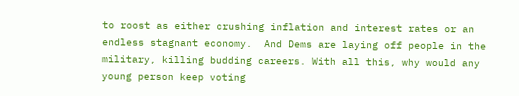to roost as either crushing inflation and interest rates or an endless stagnant economy.  And Dems are laying off people in the military, killing budding careers. With all this, why would any young person keep voting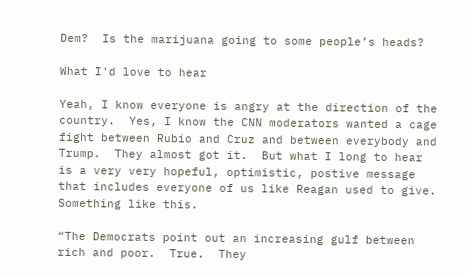Dem?  Is the marijuana going to some people’s heads?

What I'd love to hear

Yeah, I know everyone is angry at the direction of the country.  Yes, I know the CNN moderators wanted a cage fight between Rubio and Cruz and between everybody and Trump.  They almost got it.  But what I long to hear is a very very hopeful, optimistic, postive message that includes everyone of us like Reagan used to give.  Something like this.

“The Democrats point out an increasing gulf between rich and poor.  True.  They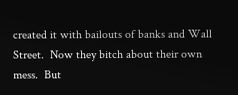created it with bailouts of banks and Wall Street.  Now they bitch about their own mess.  But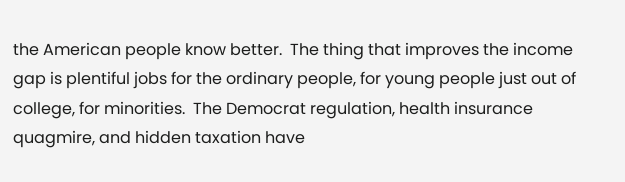the American people know better.  The thing that improves the income gap is plentiful jobs for the ordinary people, for young people just out of college, for minorities.  The Democrat regulation, health insurance quagmire, and hidden taxation have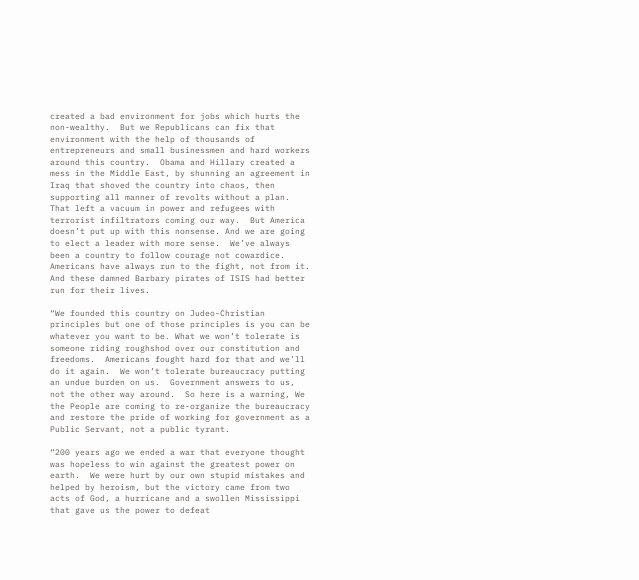created a bad environment for jobs which hurts the non-wealthy.  But we Republicans can fix that environment with the help of thousands of entrepreneurs and small businessmen and hard workers around this country.  Obama and Hillary created a mess in the Middle East, by shunning an agreement in Iraq that shoved the country into chaos, then supporting all manner of revolts without a plan.  That left a vacuum in power and refugees with terrorist infiltrators coming our way.  But America doesn’t put up with this nonsense. And we are going to elect a leader with more sense.  We’ve always been a country to follow courage not cowardice.  Americans have always run to the fight, not from it. And these damned Barbary pirates of ISIS had better run for their lives.

“We founded this country on Judeo-Christian principles but one of those principles is you can be whatever you want to be. What we won’t tolerate is someone riding roughshod over our constitution and freedoms.  Americans fought hard for that and we’ll do it again.  We won’t tolerate bureaucracy putting an undue burden on us.  Government answers to us, not the other way around.  So here is a warning, We the People are coming to re-organize the bureaucracy and restore the pride of working for government as a Public Servant, not a public tyrant.

“200 years ago we ended a war that everyone thought was hopeless to win against the greatest power on earth.  We were hurt by our own stupid mistakes and helped by heroism, but the victory came from two acts of God, a hurricane and a swollen Mississippi that gave us the power to defeat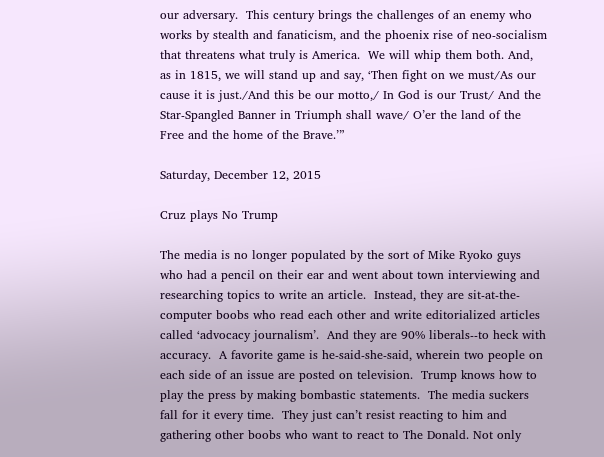our adversary.  This century brings the challenges of an enemy who works by stealth and fanaticism, and the phoenix rise of neo-socialism that threatens what truly is America.  We will whip them both. And, as in 1815, we will stand up and say, ‘Then fight on we must/As our cause it is just./And this be our motto,/ In God is our Trust/ And the Star-Spangled Banner in Triumph shall wave/ O’er the land of the Free and the home of the Brave.’”

Saturday, December 12, 2015

Cruz plays No Trump

The media is no longer populated by the sort of Mike Ryoko guys who had a pencil on their ear and went about town interviewing and researching topics to write an article.  Instead, they are sit-at-the-computer boobs who read each other and write editorialized articles called ‘advocacy journalism’.  And they are 90% liberals--to heck with accuracy.  A favorite game is he-said-she-said, wherein two people on each side of an issue are posted on television.  Trump knows how to play the press by making bombastic statements.  The media suckers fall for it every time.  They just can’t resist reacting to him and gathering other boobs who want to react to The Donald. Not only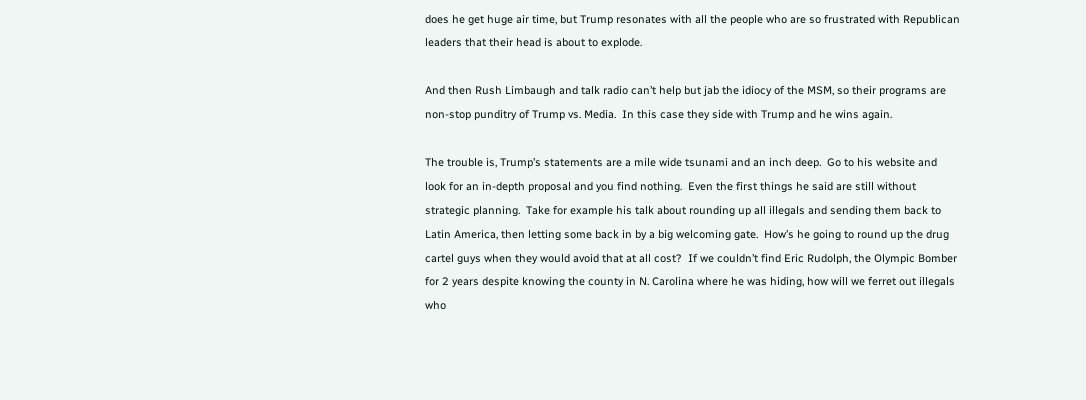does he get huge air time, but Trump resonates with all the people who are so frustrated with Republican leaders that their head is about to explode.

And then Rush Limbaugh and talk radio can’t help but jab the idiocy of the MSM, so their programs are non-stop punditry of Trump vs. Media.  In this case they side with Trump and he wins again.

The trouble is, Trump’s statements are a mile wide tsunami and an inch deep.  Go to his website and look for an in-depth proposal and you find nothing.  Even the first things he said are still without strategic planning.  Take for example his talk about rounding up all illegals and sending them back to Latin America, then letting some back in by a big welcoming gate.  How’s he going to round up the drug cartel guys when they would avoid that at all cost?  If we couldn’t find Eric Rudolph, the Olympic Bomber for 2 years despite knowing the county in N. Carolina where he was hiding, how will we ferret out illegals who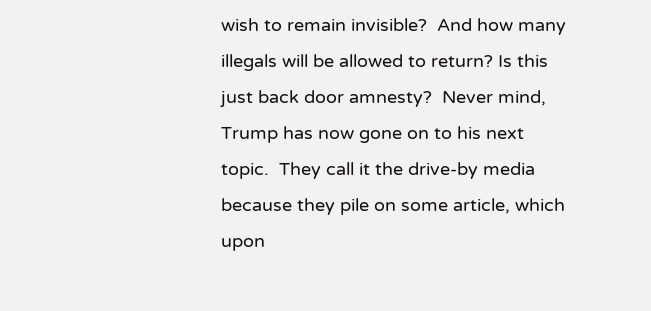wish to remain invisible?  And how many illegals will be allowed to return? Is this just back door amnesty?  Never mind, Trump has now gone on to his next topic.  They call it the drive-by media because they pile on some article, which upon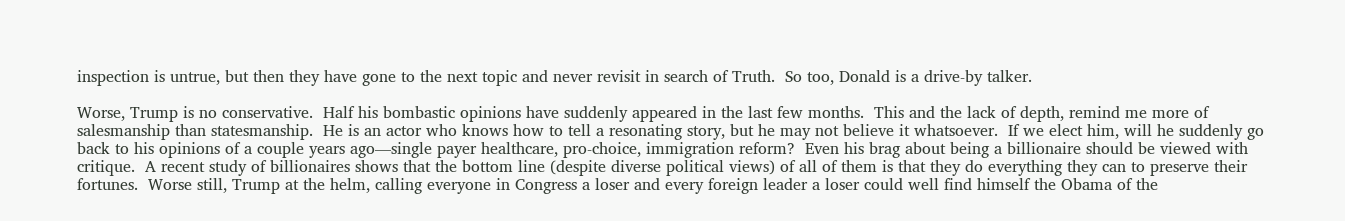inspection is untrue, but then they have gone to the next topic and never revisit in search of Truth.  So too, Donald is a drive-by talker.

Worse, Trump is no conservative.  Half his bombastic opinions have suddenly appeared in the last few months.  This and the lack of depth, remind me more of salesmanship than statesmanship.  He is an actor who knows how to tell a resonating story, but he may not believe it whatsoever.  If we elect him, will he suddenly go back to his opinions of a couple years ago—single payer healthcare, pro-choice, immigration reform?  Even his brag about being a billionaire should be viewed with critique.  A recent study of billionaires shows that the bottom line (despite diverse political views) of all of them is that they do everything they can to preserve their fortunes.  Worse still, Trump at the helm, calling everyone in Congress a loser and every foreign leader a loser could well find himself the Obama of the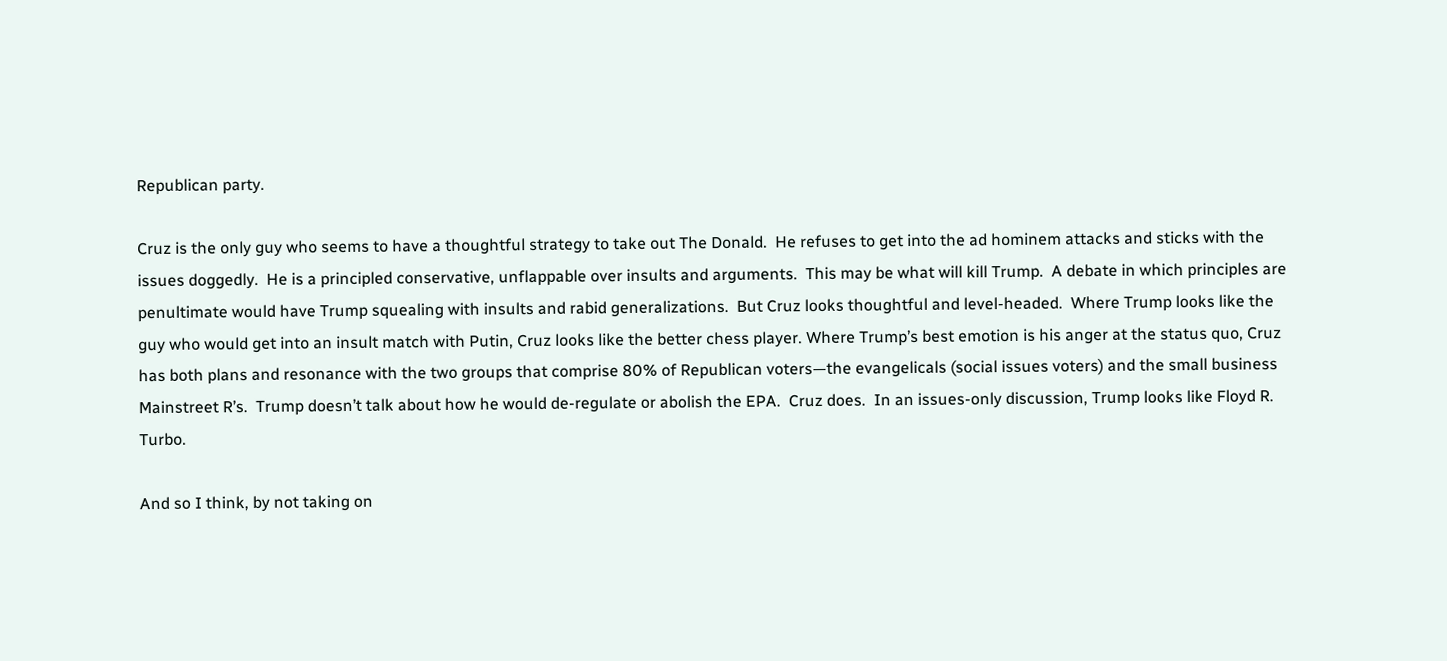Republican party.

Cruz is the only guy who seems to have a thoughtful strategy to take out The Donald.  He refuses to get into the ad hominem attacks and sticks with the issues doggedly.  He is a principled conservative, unflappable over insults and arguments.  This may be what will kill Trump.  A debate in which principles are penultimate would have Trump squealing with insults and rabid generalizations.  But Cruz looks thoughtful and level-headed.  Where Trump looks like the guy who would get into an insult match with Putin, Cruz looks like the better chess player. Where Trump’s best emotion is his anger at the status quo, Cruz has both plans and resonance with the two groups that comprise 80% of Republican voters—the evangelicals (social issues voters) and the small business Mainstreet R’s.  Trump doesn’t talk about how he would de-regulate or abolish the EPA.  Cruz does.  In an issues-only discussion, Trump looks like Floyd R. Turbo.

And so I think, by not taking on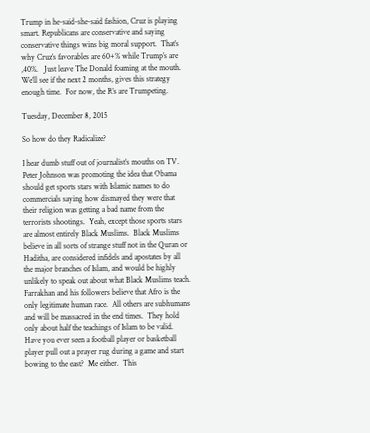Trump in he-said-she-said fashion, Cruz is playing smart. Republicans are conservative and saying conservative things wins big moral support.  That’s why Cruz’s favorables are 60+% while Trump’s are ,40%.   Just leave The Donald foaming at the mouth.  We’ll see if the next 2 months, gives this strategy enough time.  For now, the R’s are Trumpeting.

Tuesday, December 8, 2015

So how do they Radicalize?

I hear dumb stuff out of journalist’s mouths on TV.  Peter Johnson was promoting the idea that Obama should get sports stars with Islamic names to do commercials saying how dismayed they were that their religion was getting a bad name from the terrorists shootings.  Yeah, except those sports stars are almost entirely Black Muslims.  Black Muslims believe in all sorts of strange stuff not in the Quran or Haditha, are considered infidels and apostates by all the major branches of Islam, and would be highly unlikely to speak out about what Black Muslims teach.  Farrakhan and his followers believe that Afro is the only legitimate human race.  All others are subhumans and will be massacred in the end times.  They hold only about half the teachings of Islam to be valid.  Have you ever seen a football player or basketball player pull out a prayer rug during a game and start bowing to the east?  Me either.  This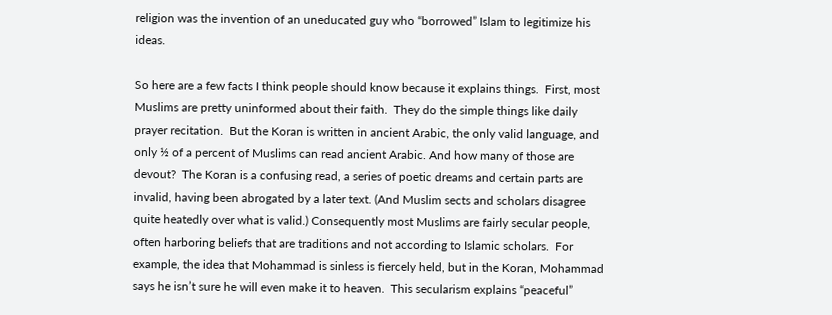religion was the invention of an uneducated guy who “borrowed” Islam to legitimize his ideas.

So here are a few facts I think people should know because it explains things.  First, most Muslims are pretty uninformed about their faith.  They do the simple things like daily prayer recitation.  But the Koran is written in ancient Arabic, the only valid language, and only ½ of a percent of Muslims can read ancient Arabic. And how many of those are devout?  The Koran is a confusing read, a series of poetic dreams and certain parts are invalid, having been abrogated by a later text. (And Muslim sects and scholars disagree quite heatedly over what is valid.) Consequently most Muslims are fairly secular people, often harboring beliefs that are traditions and not according to Islamic scholars.  For example, the idea that Mohammad is sinless is fiercely held, but in the Koran, Mohammad says he isn’t sure he will even make it to heaven.  This secularism explains “peaceful”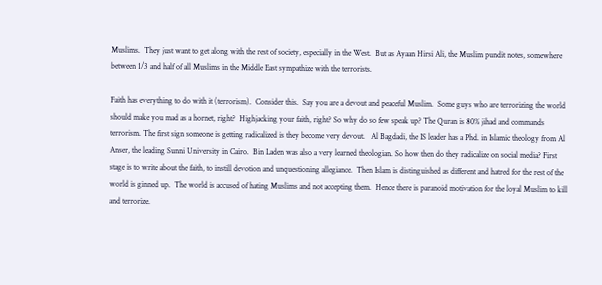Muslims.  They just want to get along with the rest of society, especially in the West.  But as Ayaan Hirsi Ali, the Muslim pundit notes, somewhere between 1/3 and half of all Muslims in the Middle East sympathize with the terrorists.

Faith has everything to do with it (terrorism).  Consider this.  Say you are a devout and peaceful Muslim.  Some guys who are terrorizing the world should make you mad as a hornet, right?  Highjacking your faith, right? So why do so few speak up? The Quran is 80% jihad and commands terrorism. The first sign someone is getting radicalized is they become very devout.   Al Bagdadi, the IS leader has a Phd. in Islamic theology from Al Anser, the leading Sunni University in Cairo.  Bin Laden was also a very learned theologian. So how then do they radicalize on social media? First stage is to write about the faith, to instill devotion and unquestioning allegiance.  Then Islam is distinguished as different and hatred for the rest of the world is ginned up.  The world is accused of hating Muslims and not accepting them.  Hence there is paranoid motivation for the loyal Muslim to kill and terrorize.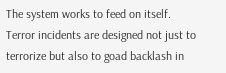The system works to feed on itself.  Terror incidents are designed not just to terrorize but also to goad backlash in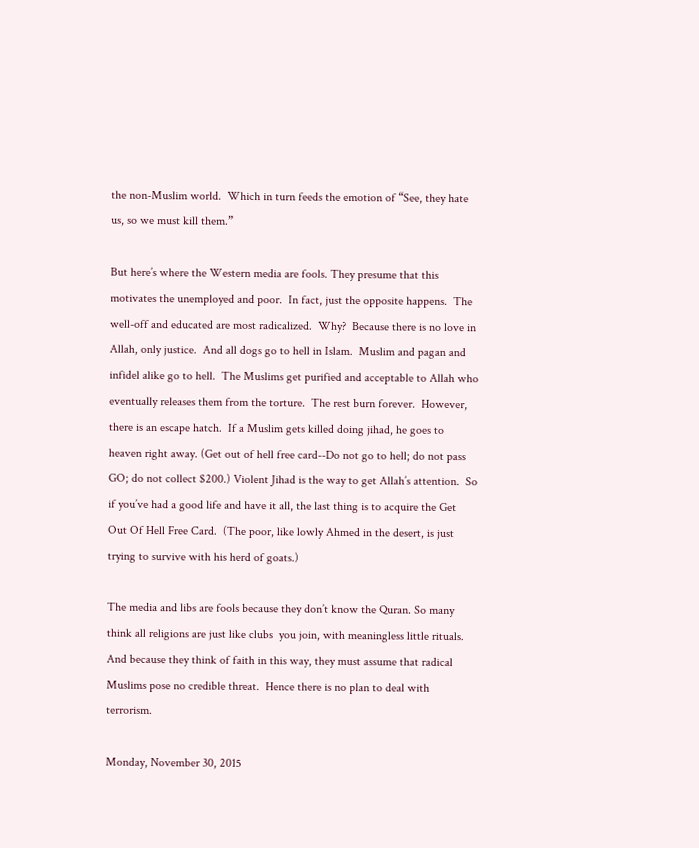the non-Muslim world.  Which in turn feeds the emotion of “See, they hate us, so we must kill them.”

But here’s where the Western media are fools. They presume that this motivates the unemployed and poor.  In fact, just the opposite happens.  The well-off and educated are most radicalized.  Why?  Because there is no love in Allah, only justice.  And all dogs go to hell in Islam.  Muslim and pagan and infidel alike go to hell.  The Muslims get purified and acceptable to Allah who eventually releases them from the torture.  The rest burn forever.  However, there is an escape hatch.  If a Muslim gets killed doing jihad, he goes to heaven right away. (Get out of hell free card--Do not go to hell; do not pass GO; do not collect $200.) Violent Jihad is the way to get Allah’s attention.  So if you’ve had a good life and have it all, the last thing is to acquire the Get Out Of Hell Free Card.  (The poor, like lowly Ahmed in the desert, is just trying to survive with his herd of goats.)

The media and libs are fools because they don’t know the Quran. So many think all religions are just like clubs  you join, with meaningless little rituals.  And because they think of faith in this way, they must assume that radical Muslims pose no credible threat.  Hence there is no plan to deal with terrorism.

Monday, November 30, 2015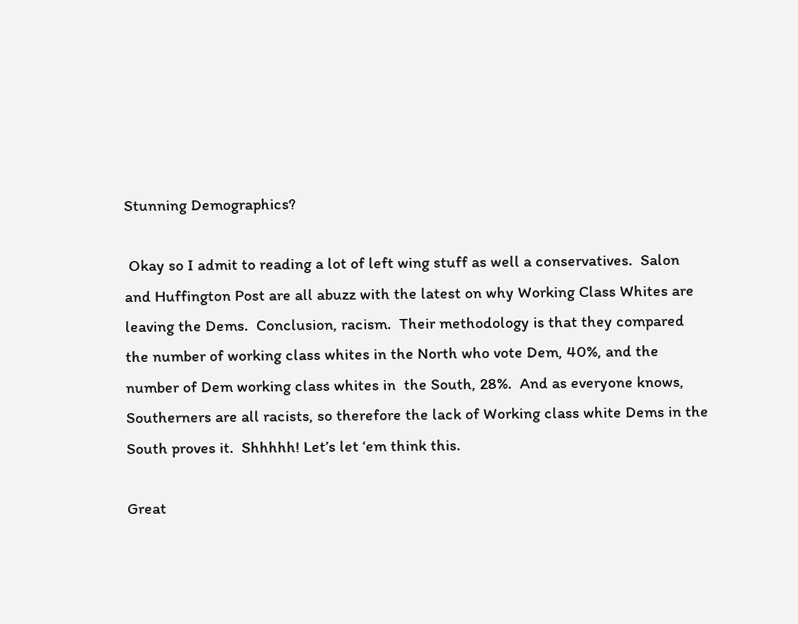Stunning Demographics?

 Okay so I admit to reading a lot of left wing stuff as well a conservatives.  Salon and Huffington Post are all abuzz with the latest on why Working Class Whites are leaving the Dems.  Conclusion, racism.  Their methodology is that they compared the number of working class whites in the North who vote Dem, 40%, and the number of Dem working class whites in  the South, 28%.  And as everyone knows, Southerners are all racists, so therefore the lack of Working class white Dems in the South proves it.  Shhhhh! Let’s let ‘em think this.

Great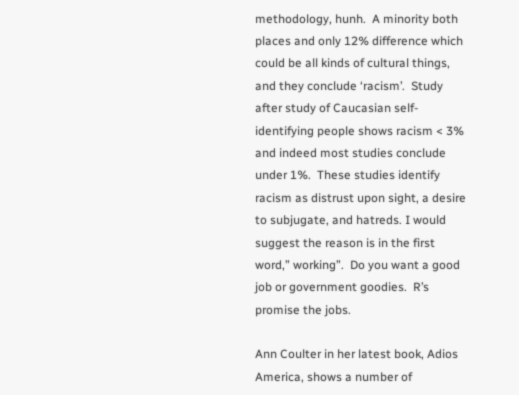methodology, hunh.  A minority both places and only 12% difference which could be all kinds of cultural things, and they conclude ‘racism’.  Study after study of Caucasian self-identifying people shows racism < 3% and indeed most studies conclude under 1%.  These studies identify racism as distrust upon sight, a desire to subjugate, and hatreds. I would suggest the reason is in the first word,” working”.  Do you want a good job or government goodies.  R’s promise the jobs.

Ann Coulter in her latest book, Adios America, shows a number of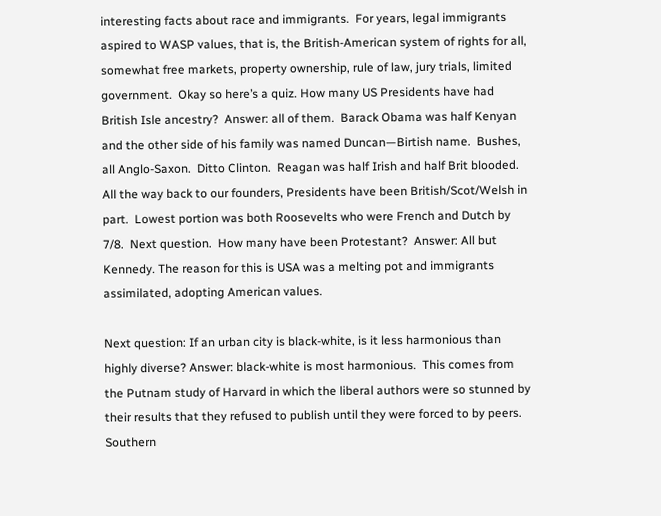interesting facts about race and immigrants.  For years, legal immigrants aspired to WASP values, that is, the British-American system of rights for all, somewhat free markets, property ownership, rule of law, jury trials, limited government.  Okay so here’s a quiz. How many US Presidents have had British Isle ancestry?  Answer: all of them.  Barack Obama was half Kenyan and the other side of his family was named Duncan—Birtish name.  Bushes, all Anglo-Saxon.  Ditto Clinton.  Reagan was half Irish and half Brit blooded.  All the way back to our founders, Presidents have been British/Scot/Welsh in part.  Lowest portion was both Roosevelts who were French and Dutch by 7/8.  Next question.  How many have been Protestant?  Answer: All but Kennedy. The reason for this is USA was a melting pot and immigrants assimilated, adopting American values.

Next question: If an urban city is black-white, is it less harmonious than highly diverse? Answer: black-white is most harmonious.  This comes from the Putnam study of Harvard in which the liberal authors were so stunned by their results that they refused to publish until they were forced to by peers.  Southern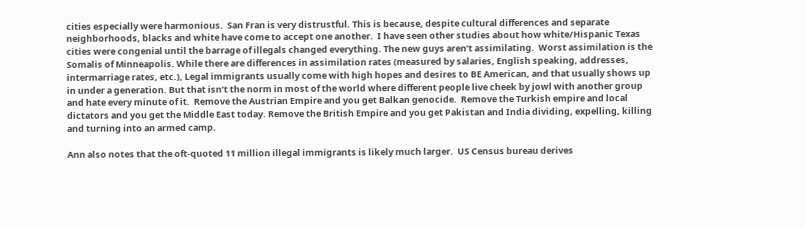cities especially were harmonious.  San Fran is very distrustful. This is because, despite cultural differences and separate neighborhoods, blacks and white have come to accept one another.  I have seen other studies about how white/Hispanic Texas cities were congenial until the barrage of illegals changed everything. The new guys aren’t assimilating.  Worst assimilation is the Somalis of Minneapolis. While there are differences in assimilation rates (measured by salaries, English speaking, addresses, intermarriage rates, etc.), Legal immigrants usually come with high hopes and desires to BE American, and that usually shows up in under a generation. But that isn’t the norm in most of the world where different people live cheek by jowl with another group and hate every minute of it.  Remove the Austrian Empire and you get Balkan genocide.  Remove the Turkish empire and local dictators and you get the Middle East today. Remove the British Empire and you get Pakistan and India dividing, expelling, killing and turning into an armed camp.

Ann also notes that the oft-quoted 11 million illegal immigrants is likely much larger.  US Census bureau derives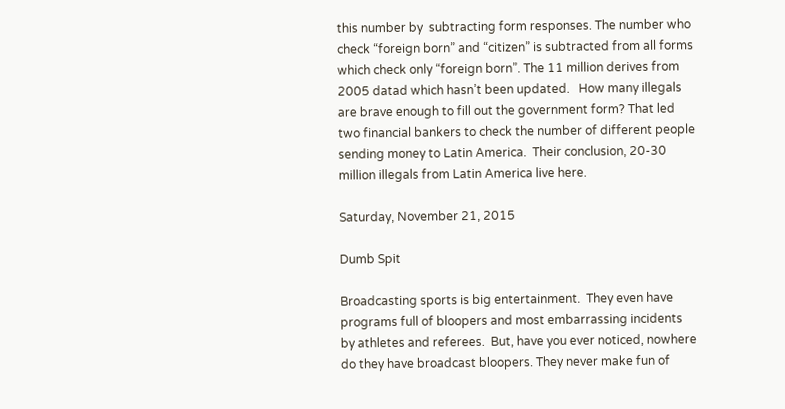this number by  subtracting form responses. The number who check “foreign born” and “citizen” is subtracted from all forms which check only “foreign born”. The 11 million derives from 2005 datad which hasn’t been updated.   How many illegals are brave enough to fill out the government form? That led two financial bankers to check the number of different people sending money to Latin America.  Their conclusion, 20-30 million illegals from Latin America live here.

Saturday, November 21, 2015

Dumb Spit

Broadcasting sports is big entertainment.  They even have programs full of bloopers and most embarrassing incidents by athletes and referees.  But, have you ever noticed, nowhere do they have broadcast bloopers. They never make fun of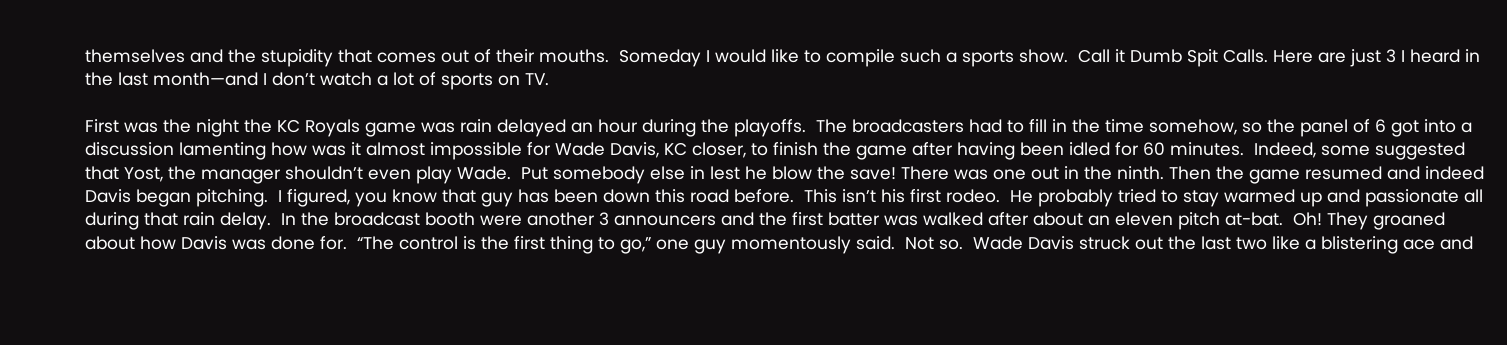themselves and the stupidity that comes out of their mouths.  Someday I would like to compile such a sports show.  Call it Dumb Spit Calls. Here are just 3 I heard in the last month—and I don’t watch a lot of sports on TV.

First was the night the KC Royals game was rain delayed an hour during the playoffs.  The broadcasters had to fill in the time somehow, so the panel of 6 got into a discussion lamenting how was it almost impossible for Wade Davis, KC closer, to finish the game after having been idled for 60 minutes.  Indeed, some suggested that Yost, the manager shouldn’t even play Wade.  Put somebody else in lest he blow the save! There was one out in the ninth. Then the game resumed and indeed Davis began pitching.  I figured, you know that guy has been down this road before.  This isn’t his first rodeo.  He probably tried to stay warmed up and passionate all during that rain delay.  In the broadcast booth were another 3 announcers and the first batter was walked after about an eleven pitch at-bat.  Oh! They groaned about how Davis was done for.  “The control is the first thing to go,” one guy momentously said.  Not so.  Wade Davis struck out the last two like a blistering ace and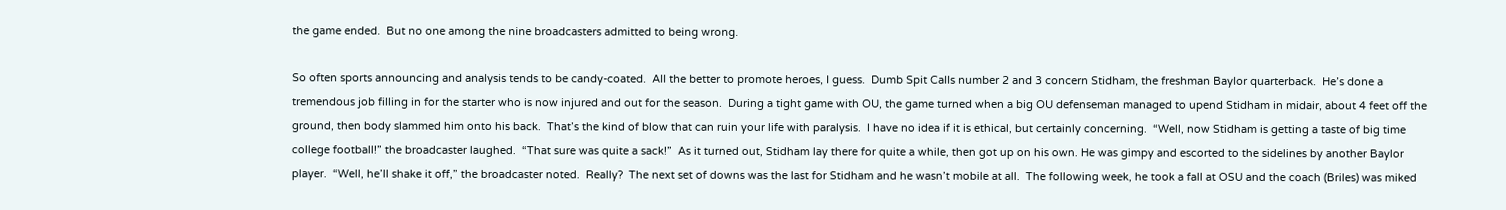the game ended.  But no one among the nine broadcasters admitted to being wrong.

So often sports announcing and analysis tends to be candy-coated.  All the better to promote heroes, I guess.  Dumb Spit Calls number 2 and 3 concern Stidham, the freshman Baylor quarterback.  He’s done a tremendous job filling in for the starter who is now injured and out for the season.  During a tight game with OU, the game turned when a big OU defenseman managed to upend Stidham in midair, about 4 feet off the ground, then body slammed him onto his back.  That’s the kind of blow that can ruin your life with paralysis.  I have no idea if it is ethical, but certainly concerning.  “Well, now Stidham is getting a taste of big time college football!” the broadcaster laughed.  “That sure was quite a sack!”  As it turned out, Stidham lay there for quite a while, then got up on his own. He was gimpy and escorted to the sidelines by another Baylor player.  “Well, he’ll shake it off,” the broadcaster noted.  Really?  The next set of downs was the last for Stidham and he wasn’t mobile at all.  The following week, he took a fall at OSU and the coach (Briles) was miked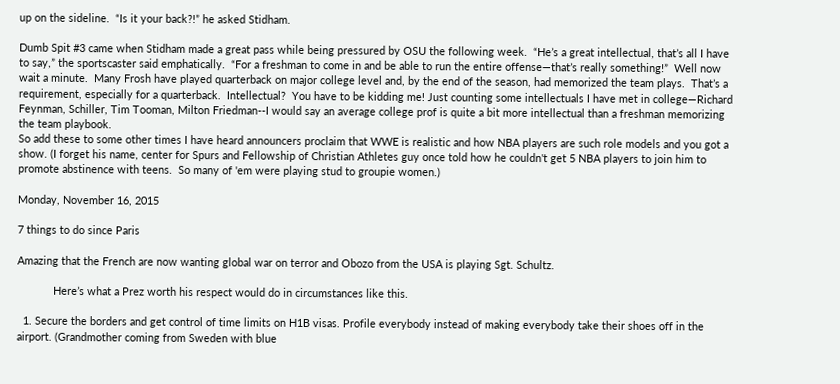up on the sideline.  “Is it your back?!” he asked Stidham.

Dumb Spit #3 came when Stidham made a great pass while being pressured by OSU the following week.  “He’s a great intellectual, that’s all I have to say,” the sportscaster said emphatically.  “For a freshman to come in and be able to run the entire offense—that’s really something!”  Well now wait a minute.  Many Frosh have played quarterback on major college level and, by the end of the season, had memorized the team plays.  That’s a requirement, especially for a quarterback.  Intellectual?  You have to be kidding me! Just counting some intellectuals I have met in college—Richard Feynman, Schiller, Tim Tooman, Milton Friedman--I would say an average college prof is quite a bit more intellectual than a freshman memorizing the team playbook.
So add these to some other times I have heard announcers proclaim that WWE is realistic and how NBA players are such role models and you got a show. (I forget his name, center for Spurs and Fellowship of Christian Athletes guy once told how he couldn't get 5 NBA players to join him to promote abstinence with teens.  So many of 'em were playing stud to groupie women.)

Monday, November 16, 2015

7 things to do since Paris

Amazing that the French are now wanting global war on terror and Obozo from the USA is playing Sgt. Schultz.

            Here’s what a Prez worth his respect would do in circumstances like this.

  1. Secure the borders and get control of time limits on H1B visas. Profile everybody instead of making everybody take their shoes off in the airport. (Grandmother coming from Sweden with blue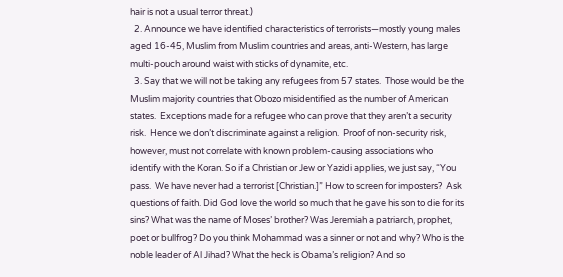hair is not a usual terror threat.)
  2. Announce we have identified characteristics of terrorists—mostly young males aged 16-45, Muslim from Muslim countries and areas, anti-Western, has large multi-pouch around waist with sticks of dynamite, etc.
  3. Say that we will not be taking any refugees from 57 states.  Those would be the Muslim majority countries that Obozo misidentified as the number of American states.  Exceptions made for a refugee who can prove that they aren’t a security risk.  Hence we don’t discriminate against a religion.  Proof of non-security risk, however, must not correlate with known problem-causing associations who identify with the Koran. So if a Christian or Jew or Yazidi applies, we just say, “You pass.  We have never had a terrorist [Christian.]” How to screen for imposters?  Ask questions of faith. Did God love the world so much that he gave his son to die for its sins? What was the name of Moses’ brother? Was Jeremiah a patriarch, prophet, poet or bullfrog? Do you think Mohammad was a sinner or not and why? Who is the noble leader of Al Jihad? What the heck is Obama’s religion? And so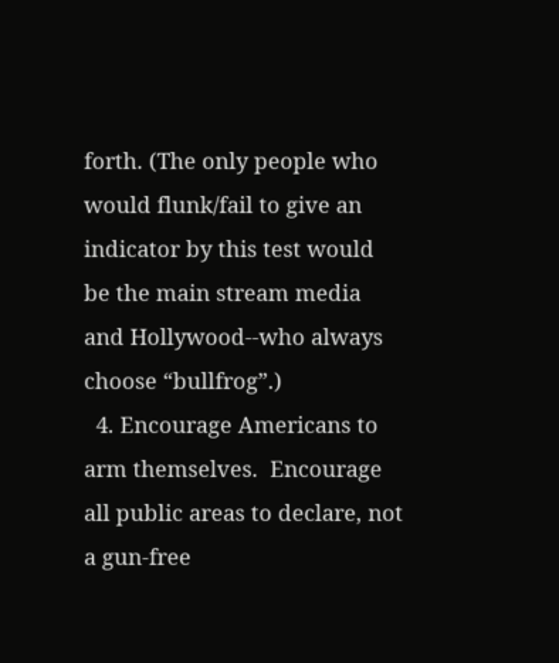forth. (The only people who would flunk/fail to give an indicator by this test would be the main stream media and Hollywood--who always choose “bullfrog”.)
  4. Encourage Americans to arm themselves.  Encourage all public areas to declare, not a gun-free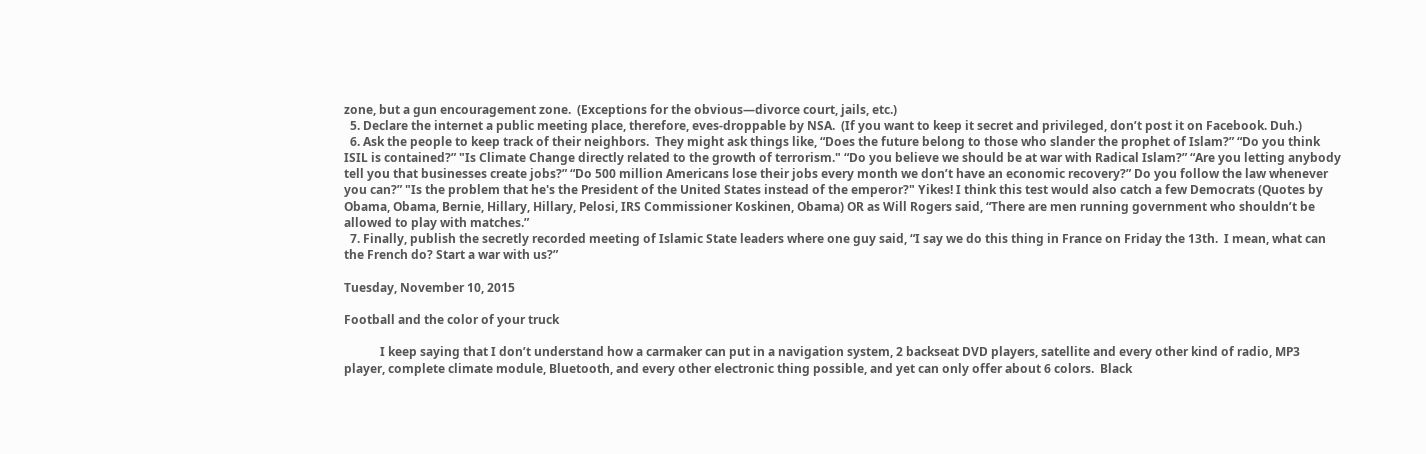zone, but a gun encouragement zone.  (Exceptions for the obvious—divorce court, jails, etc.)
  5. Declare the internet a public meeting place, therefore, eves-droppable by NSA.  (If you want to keep it secret and privileged, don’t post it on Facebook. Duh.)
  6. Ask the people to keep track of their neighbors.  They might ask things like, “Does the future belong to those who slander the prophet of Islam?” “Do you think ISIL is contained?” "Is Climate Change directly related to the growth of terrorism." “Do you believe we should be at war with Radical Islam?” “Are you letting anybody tell you that businesses create jobs?” “Do 500 million Americans lose their jobs every month we don’t have an economic recovery?” Do you follow the law whenever you can?” "Is the problem that he's the President of the United States instead of the emperor?" Yikes! I think this test would also catch a few Democrats (Quotes by Obama, Obama, Bernie, Hillary, Hillary, Pelosi, IRS Commissioner Koskinen, Obama) OR as Will Rogers said, “There are men running government who shouldn’t be allowed to play with matches.”
  7. Finally, publish the secretly recorded meeting of Islamic State leaders where one guy said, “I say we do this thing in France on Friday the 13th.  I mean, what can the French do? Start a war with us?”

Tuesday, November 10, 2015

Football and the color of your truck

            I keep saying that I don’t understand how a carmaker can put in a navigation system, 2 backseat DVD players, satellite and every other kind of radio, MP3 player, complete climate module, Bluetooth, and every other electronic thing possible, and yet can only offer about 6 colors.  Black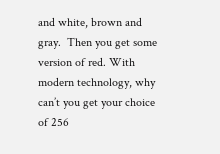and white, brown and gray.  Then you get some version of red. With modern technology, why can’t you get your choice of 256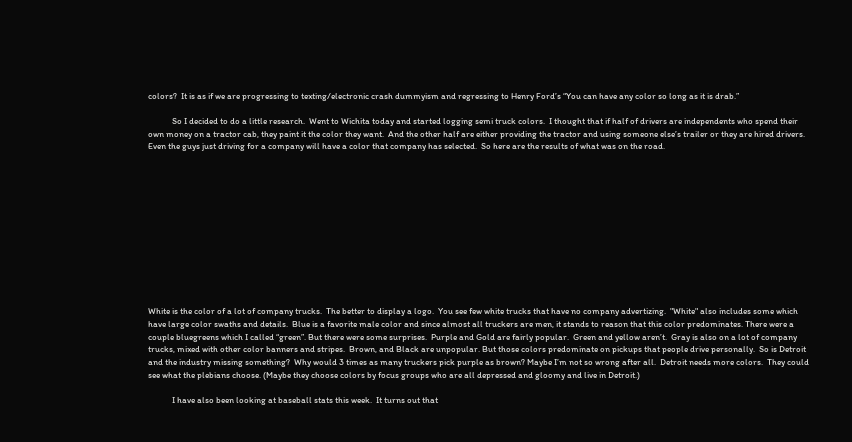colors?  It is as if we are progressing to texting/electronic crash dummyism and regressing to Henry Ford’s “You can have any color so long as it is drab.”

            So I decided to do a little research.  Went to Wichita today and started logging semi truck colors.  I thought that if half of drivers are independents who spend their own money on a tractor cab, they paint it the color they want.  And the other half are either providing the tractor and using someone else’s trailer or they are hired drivers.  Even the guys just driving for a company will have a color that company has selected.  So here are the results of what was on the road.












White is the color of a lot of company trucks.  The better to display a logo.  You see few white trucks that have no company advertizing.  "White" also includes some which have large color swaths and details.  Blue is a favorite male color and since almost all truckers are men, it stands to reason that this color predominates. There were a couple bluegreens which I called “green”. But there were some surprises.  Purple and Gold are fairly popular.  Green and yellow aren’t.  Gray is also on a lot of company trucks, mixed with other color banners and stripes.  Brown, and Black are unpopular. But those colors predominate on pickups that people drive personally.  So is Detroit and the industry missing something?  Why would 3 times as many truckers pick purple as brown? Maybe I’m not so wrong after all.  Detroit needs more colors.  They could see what the plebians choose. (Maybe they choose colors by focus groups who are all depressed and gloomy and live in Detroit.)

            I have also been looking at baseball stats this week.  It turns out that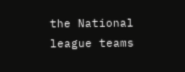the National league teams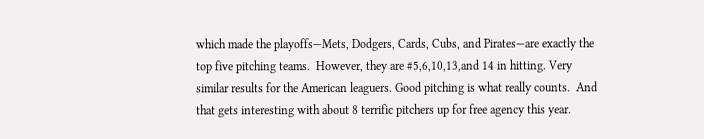which made the playoffs—Mets, Dodgers, Cards, Cubs, and Pirates—are exactly the top five pitching teams.  However, they are #5,6,10,13,and 14 in hitting. Very similar results for the American leaguers. Good pitching is what really counts.  And that gets interesting with about 8 terrific pitchers up for free agency this year.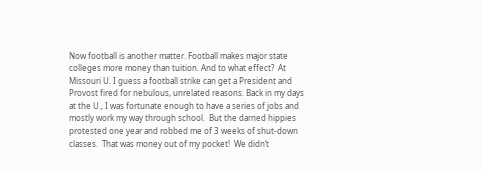Now football is another matter. Football makes major state colleges more money than tuition. And to what effect?  At Missouri U. I guess a football strike can get a President and Provost fired for nebulous, unrelated reasons. Back in my days at the U., I was fortunate enough to have a series of jobs and mostly work my way through school.  But the darned hippies protested one year and robbed me of 3 weeks of shut-down classes.  That was money out of my pocket!  We didn’t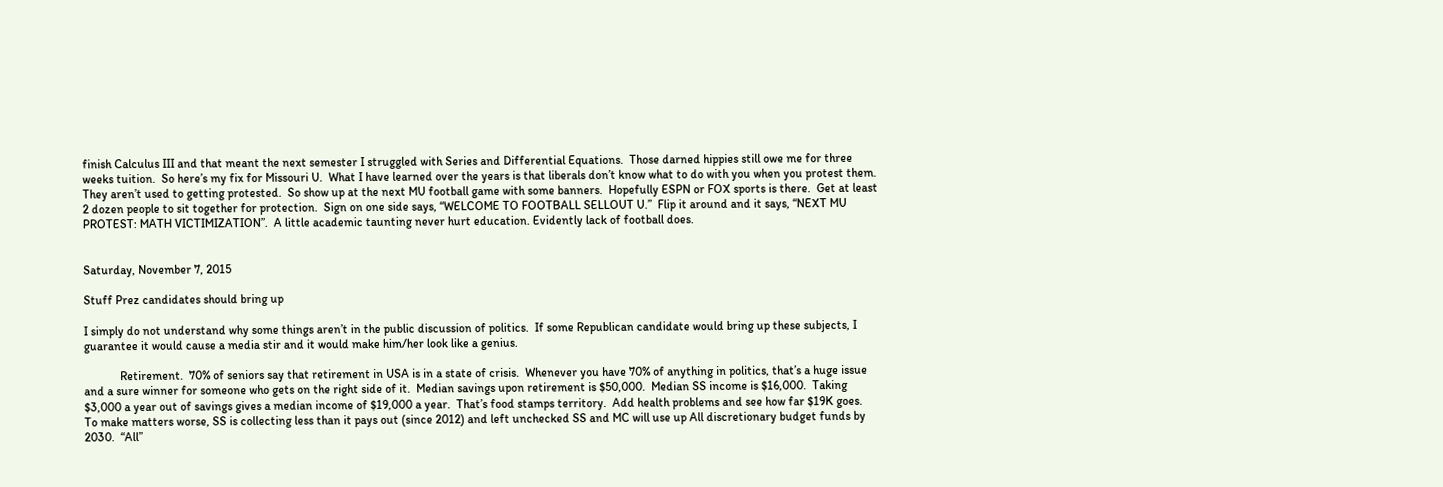finish Calculus III and that meant the next semester I struggled with Series and Differential Equations.  Those darned hippies still owe me for three weeks tuition.  So here’s my fix for Missouri U.  What I have learned over the years is that liberals don’t know what to do with you when you protest them.  They aren’t used to getting protested.  So show up at the next MU football game with some banners.  Hopefully ESPN or FOX sports is there.  Get at least 2 dozen people to sit together for protection.  Sign on one side says, “WELCOME TO FOOTBALL SELLOUT U.”  Flip it around and it says, “NEXT MU PROTEST: MATH VICTIMIZATION”.  A little academic taunting never hurt education. Evidently lack of football does.


Saturday, November 7, 2015

Stuff Prez candidates should bring up

I simply do not understand why some things aren’t in the public discussion of politics.  If some Republican candidate would bring up these subjects, I guarantee it would cause a media stir and it would make him/her look like a genius.

            Retirement.  70% of seniors say that retirement in USA is in a state of crisis.  Whenever you have 70% of anything in politics, that’s a huge issue and a sure winner for someone who gets on the right side of it.  Median savings upon retirement is $50,000.  Median SS income is $16,000.  Taking $3,000 a year out of savings gives a median income of $19,000 a year.  That’s food stamps territory.  Add health problems and see how far $19K goes.  To make matters worse, SS is collecting less than it pays out (since 2012) and left unchecked SS and MC will use up All discretionary budget funds by 2030.  “All”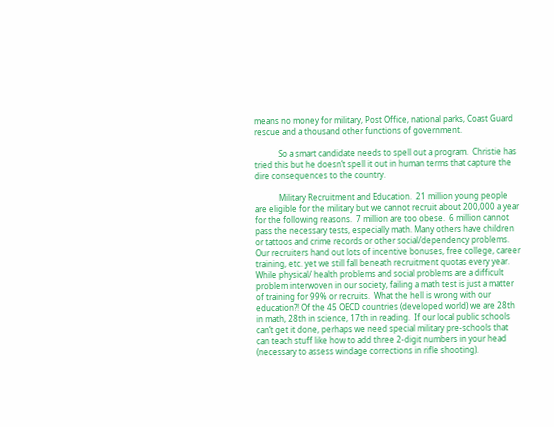means no money for military, Post Office, national parks, Coast Guard rescue and a thousand other functions of government.

            So a smart candidate needs to spell out a program.  Christie has tried this but he doesn’t spell it out in human terms that capture the dire consequences to the country.

            Military Recruitment and Education.  21 million young people are eligible for the military but we cannot recruit about 200,000 a year for the following reasons.  7 million are too obese.  6 million cannot pass the necessary tests, especially math. Many others have children or tattoos and crime records or other social/dependency problems. Our recruiters hand out lots of incentive bonuses, free college, career training, etc. yet we still fall beneath recruitment quotas every year. While physical/ health problems and social problems are a difficult problem interwoven in our society, failing a math test is just a matter of training for 99% or recruits.  What the hell is wrong with our education?! Of the 45 OECD countries (developed world) we are 28th in math, 28th in science, 17th in reading.  If our local public schools can’t get it done, perhaps we need special military pre-schools that can teach stuff like how to add three 2-digit numbers in your head (necessary to assess windage corrections in rifle shooting).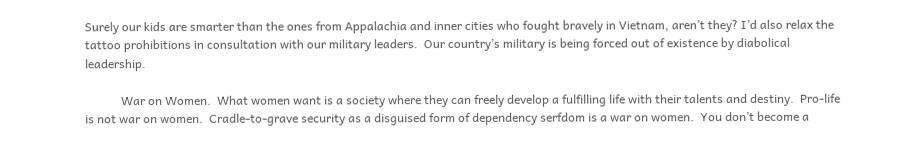Surely our kids are smarter than the ones from Appalachia and inner cities who fought bravely in Vietnam, aren’t they? I’d also relax the tattoo prohibitions in consultation with our military leaders.  Our country’s military is being forced out of existence by diabolical leadership.

            War on Women.  What women want is a society where they can freely develop a fulfilling life with their talents and destiny.  Pro-life is not war on women.  Cradle-to-grave security as a disguised form of dependency serfdom is a war on women.  You don’t become a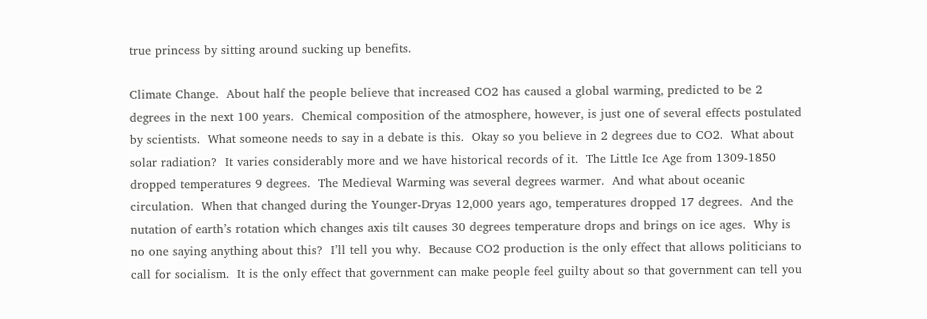true princess by sitting around sucking up benefits.

Climate Change.  About half the people believe that increased CO2 has caused a global warming, predicted to be 2 degrees in the next 100 years.  Chemical composition of the atmosphere, however, is just one of several effects postulated by scientists.  What someone needs to say in a debate is this.  Okay so you believe in 2 degrees due to CO2.  What about solar radiation?  It varies considerably more and we have historical records of it.  The Little Ice Age from 1309-1850 dropped temperatures 9 degrees.  The Medieval Warming was several degrees warmer.  And what about oceanic circulation.  When that changed during the Younger-Dryas 12,000 years ago, temperatures dropped 17 degrees.  And the nutation of earth’s rotation which changes axis tilt causes 30 degrees temperature drops and brings on ice ages.  Why is no one saying anything about this?  I’ll tell you why.  Because CO2 production is the only effect that allows politicians to call for socialism.  It is the only effect that government can make people feel guilty about so that government can tell you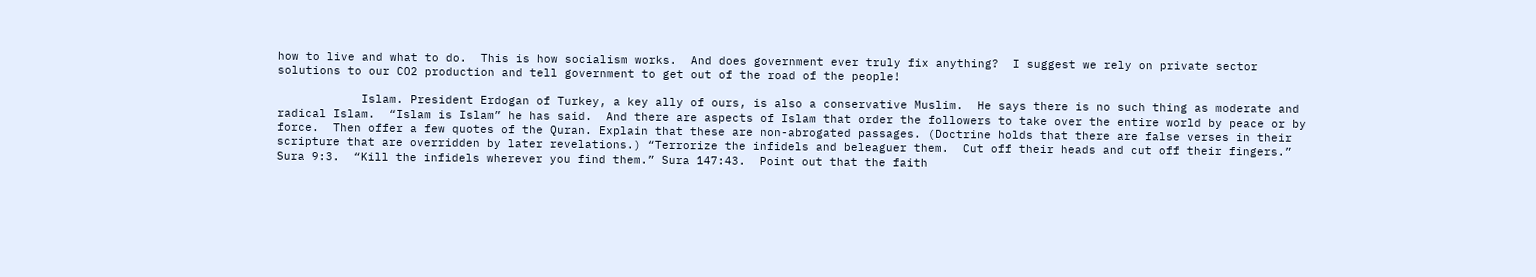how to live and what to do.  This is how socialism works.  And does government ever truly fix anything?  I suggest we rely on private sector solutions to our CO2 production and tell government to get out of the road of the people!

            Islam. President Erdogan of Turkey, a key ally of ours, is also a conservative Muslim.  He says there is no such thing as moderate and radical Islam.  “Islam is Islam” he has said.  And there are aspects of Islam that order the followers to take over the entire world by peace or by force.  Then offer a few quotes of the Quran. Explain that these are non-abrogated passages. (Doctrine holds that there are false verses in their scripture that are overridden by later revelations.) “Terrorize the infidels and beleaguer them.  Cut off their heads and cut off their fingers.” Sura 9:3.  “Kill the infidels wherever you find them.” Sura 147:43.  Point out that the faith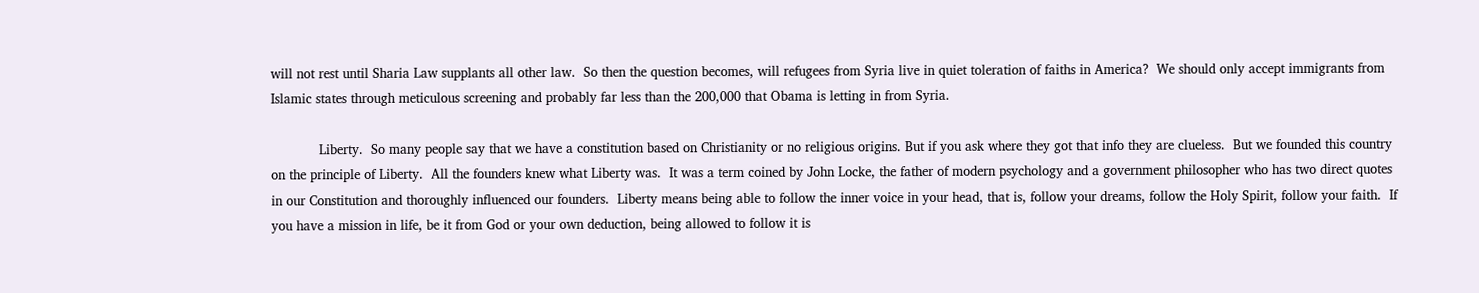will not rest until Sharia Law supplants all other law.  So then the question becomes, will refugees from Syria live in quiet toleration of faiths in America?  We should only accept immigrants from Islamic states through meticulous screening and probably far less than the 200,000 that Obama is letting in from Syria.

            Liberty.  So many people say that we have a constitution based on Christianity or no religious origins. But if you ask where they got that info they are clueless.  But we founded this country on the principle of Liberty.  All the founders knew what Liberty was.  It was a term coined by John Locke, the father of modern psychology and a government philosopher who has two direct quotes in our Constitution and thoroughly influenced our founders.  Liberty means being able to follow the inner voice in your head, that is, follow your dreams, follow the Holy Spirit, follow your faith.  If you have a mission in life, be it from God or your own deduction, being allowed to follow it is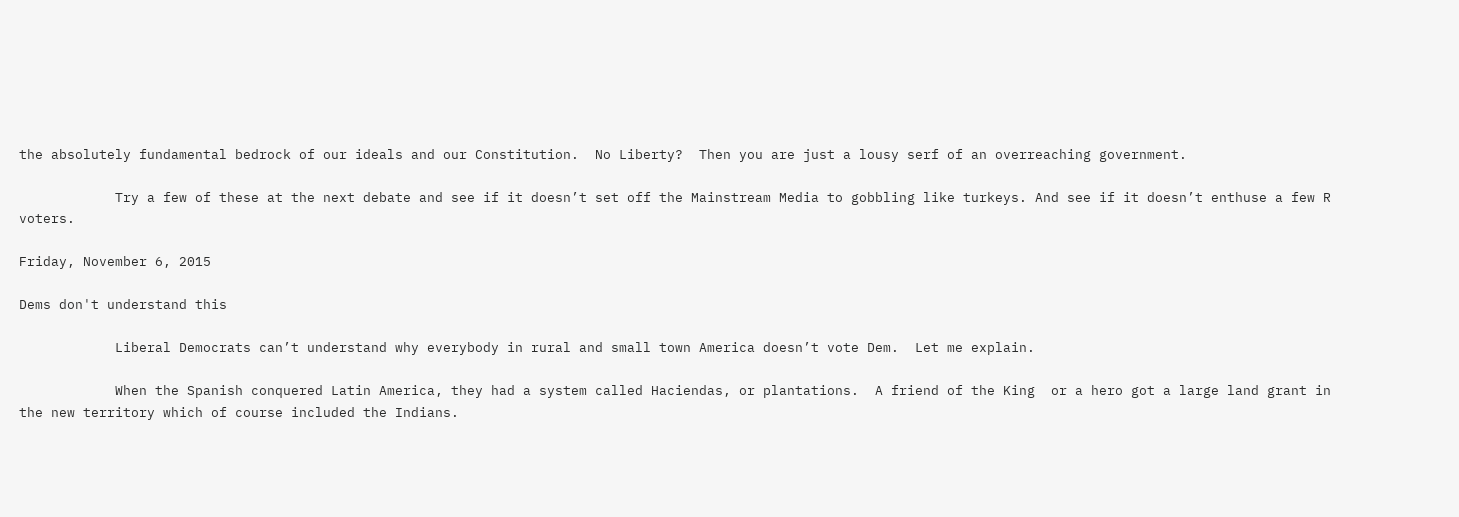the absolutely fundamental bedrock of our ideals and our Constitution.  No Liberty?  Then you are just a lousy serf of an overreaching government.

            Try a few of these at the next debate and see if it doesn’t set off the Mainstream Media to gobbling like turkeys. And see if it doesn’t enthuse a few R voters.

Friday, November 6, 2015

Dems don't understand this

            Liberal Democrats can’t understand why everybody in rural and small town America doesn’t vote Dem.  Let me explain.

            When the Spanish conquered Latin America, they had a system called Haciendas, or plantations.  A friend of the King  or a hero got a large land grant in the new territory which of course included the Indians.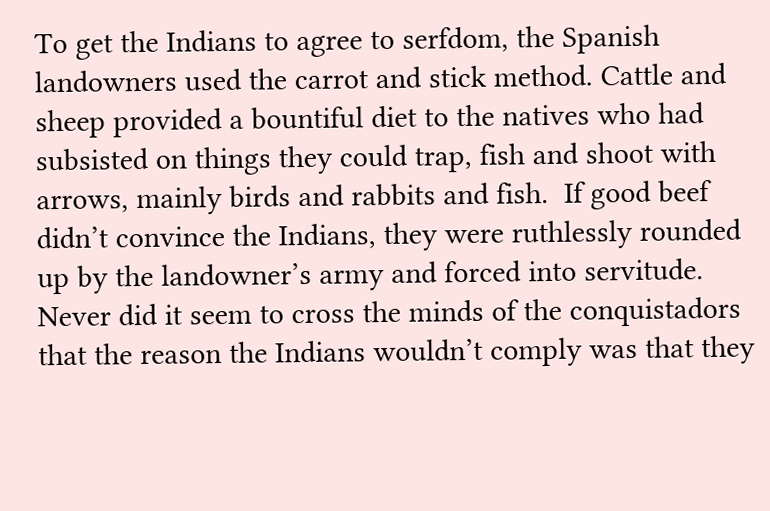To get the Indians to agree to serfdom, the Spanish landowners used the carrot and stick method. Cattle and sheep provided a bountiful diet to the natives who had subsisted on things they could trap, fish and shoot with arrows, mainly birds and rabbits and fish.  If good beef didn’t convince the Indians, they were ruthlessly rounded up by the landowner’s army and forced into servitude. Never did it seem to cross the minds of the conquistadors that the reason the Indians wouldn’t comply was that they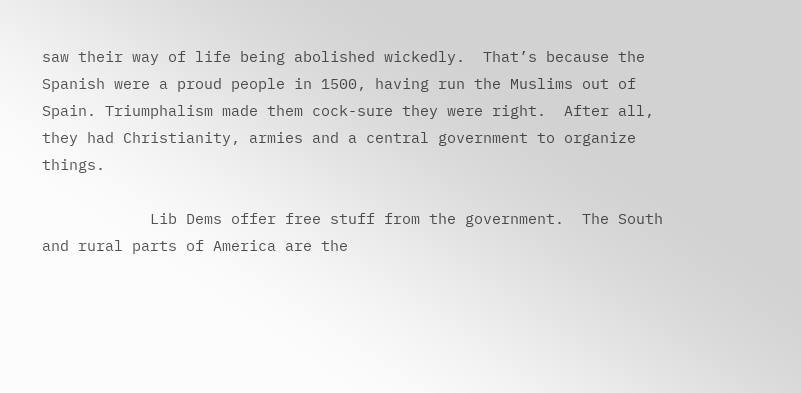saw their way of life being abolished wickedly.  That’s because the Spanish were a proud people in 1500, having run the Muslims out of Spain. Triumphalism made them cock-sure they were right.  After all, they had Christianity, armies and a central government to organize things.

            Lib Dems offer free stuff from the government.  The South and rural parts of America are the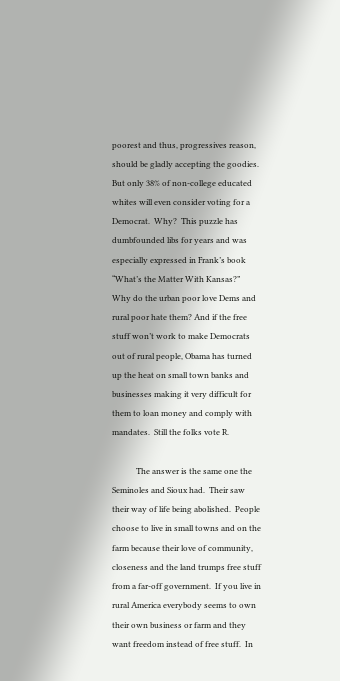poorest and thus, progressives reason, should be gladly accepting the goodies.  But only 38% of non-college educated whites will even consider voting for a Democrat.  Why?  This puzzle has dumbfounded libs for years and was especially expressed in Frank’s book “What’s the Matter With Kansas?”  Why do the urban poor love Dems and rural poor hate them? And if the free stuff won’t work to make Democrats out of rural people, Obama has turned up the heat on small town banks and businesses making it very difficult for them to loan money and comply with mandates.  Still the folks vote R.

            The answer is the same one the Seminoles and Sioux had.  Their saw  their way of life being abolished.  People choose to live in small towns and on the farm because their love of community, closeness and the land trumps free stuff from a far-off government.  If you live in rural America everybody seems to own their own business or farm and they want freedom instead of free stuff.  In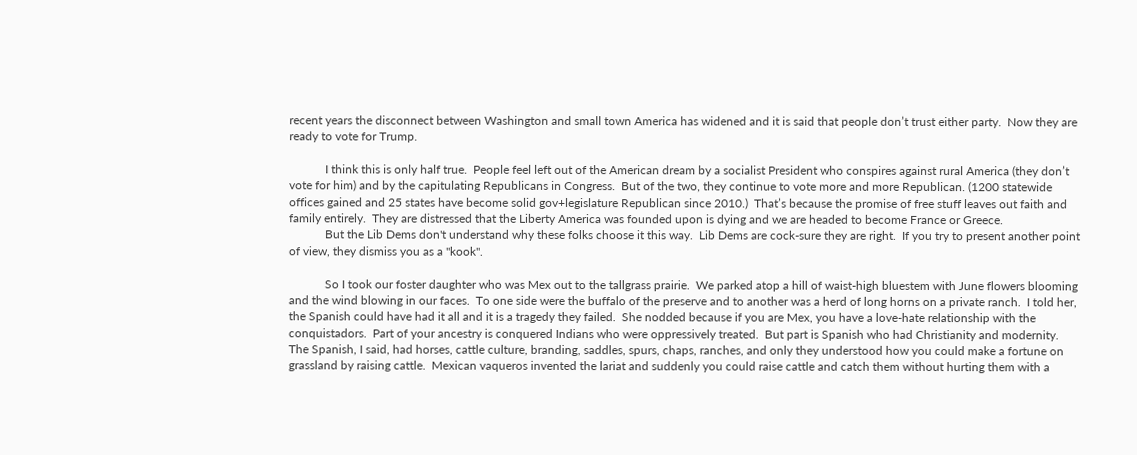recent years the disconnect between Washington and small town America has widened and it is said that people don’t trust either party.  Now they are ready to vote for Trump.

            I think this is only half true.  People feel left out of the American dream by a socialist President who conspires against rural America (they don’t vote for him) and by the capitulating Republicans in Congress.  But of the two, they continue to vote more and more Republican. (1200 statewide offices gained and 25 states have become solid gov+legislature Republican since 2010.)  That’s because the promise of free stuff leaves out faith and family entirely.  They are distressed that the Liberty America was founded upon is dying and we are headed to become France or Greece.
            But the Lib Dems don't understand why these folks choose it this way.  Lib Dems are cock-sure they are right.  If you try to present another point of view, they dismiss you as a "kook".

            So I took our foster daughter who was Mex out to the tallgrass prairie.  We parked atop a hill of waist-high bluestem with June flowers blooming and the wind blowing in our faces.  To one side were the buffalo of the preserve and to another was a herd of long horns on a private ranch.  I told her, the Spanish could have had it all and it is a tragedy they failed.  She nodded because if you are Mex, you have a love-hate relationship with the conquistadors.  Part of your ancestry is conquered Indians who were oppressively treated.  But part is Spanish who had Christianity and modernity.  The Spanish, I said, had horses, cattle culture, branding, saddles, spurs, chaps, ranches, and only they understood how you could make a fortune on grassland by raising cattle.  Mexican vaqueros invented the lariat and suddenly you could raise cattle and catch them without hurting them with a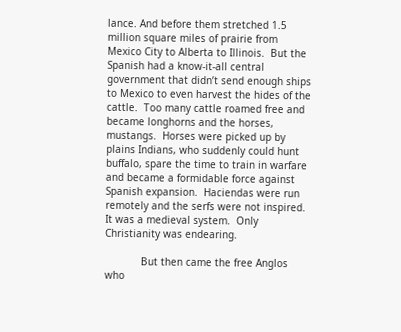lance. And before them stretched 1.5 million square miles of prairie from Mexico City to Alberta to Illinois.  But the Spanish had a know-it-all central government that didn’t send enough ships to Mexico to even harvest the hides of the cattle.  Too many cattle roamed free and became longhorns and the horses, mustangs.  Horses were picked up by plains Indians, who suddenly could hunt buffalo, spare the time to train in warfare and became a formidable force against Spanish expansion.  Haciendas were run remotely and the serfs were not inspired.  It was a medieval system.  Only Christianity was endearing.

            But then came the free Anglos who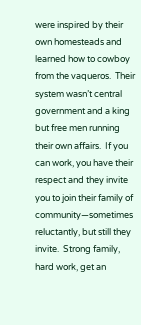were inspired by their own homesteads and learned how to cowboy from the vaqueros.  Their system wasn’t central government and a king but free men running their own affairs.  If you can work, you have their respect and they invite you to join their family of community—sometimes reluctantly, but still they invite.  Strong family, hard work, get an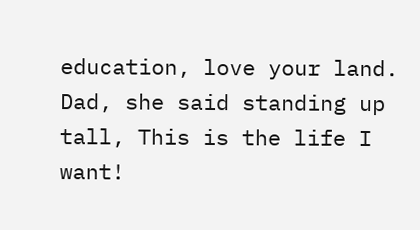education, love your land.  Dad, she said standing up tall, This is the life I want!